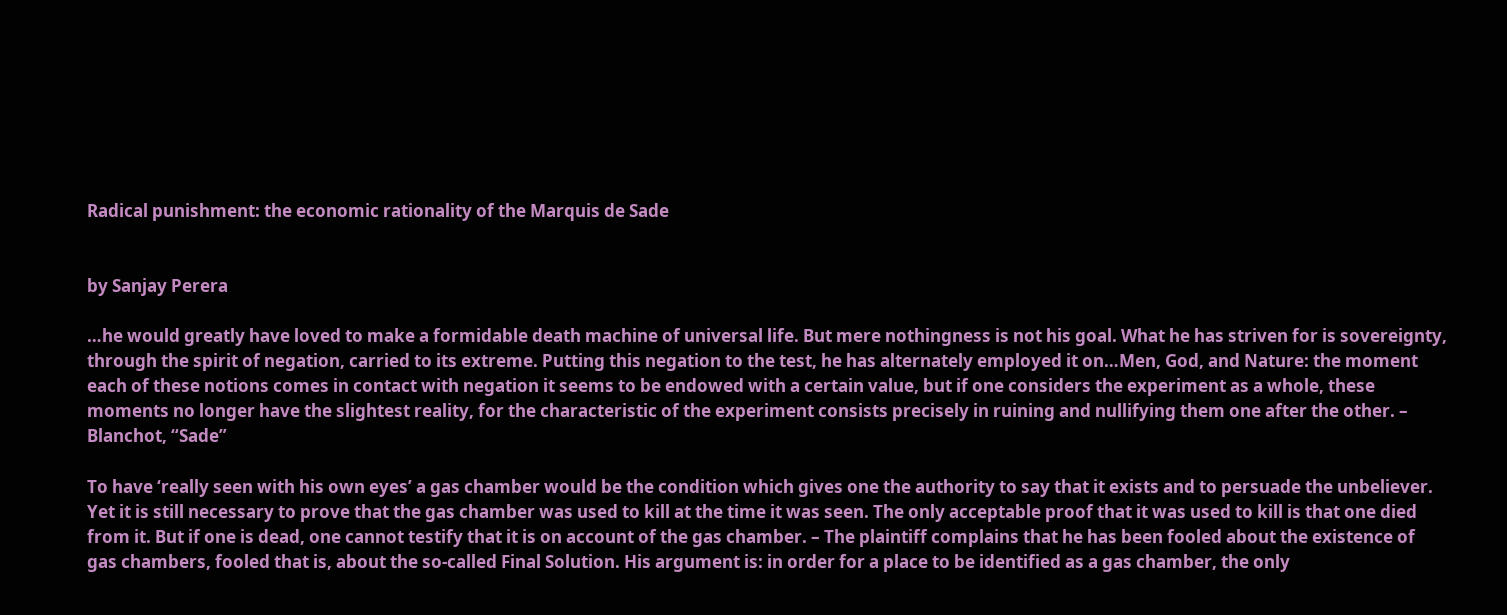Radical punishment: the economic rationality of the Marquis de Sade


by Sanjay Perera

…he would greatly have loved to make a formidable death machine of universal life. But mere nothingness is not his goal. What he has striven for is sovereignty, through the spirit of negation, carried to its extreme. Putting this negation to the test, he has alternately employed it on…Men, God, and Nature: the moment each of these notions comes in contact with negation it seems to be endowed with a certain value, but if one considers the experiment as a whole, these moments no longer have the slightest reality, for the characteristic of the experiment consists precisely in ruining and nullifying them one after the other. – Blanchot, “Sade”

To have ‘really seen with his own eyes’ a gas chamber would be the condition which gives one the authority to say that it exists and to persuade the unbeliever. Yet it is still necessary to prove that the gas chamber was used to kill at the time it was seen. The only acceptable proof that it was used to kill is that one died from it. But if one is dead, one cannot testify that it is on account of the gas chamber. – The plaintiff complains that he has been fooled about the existence of gas chambers, fooled that is, about the so-called Final Solution. His argument is: in order for a place to be identified as a gas chamber, the only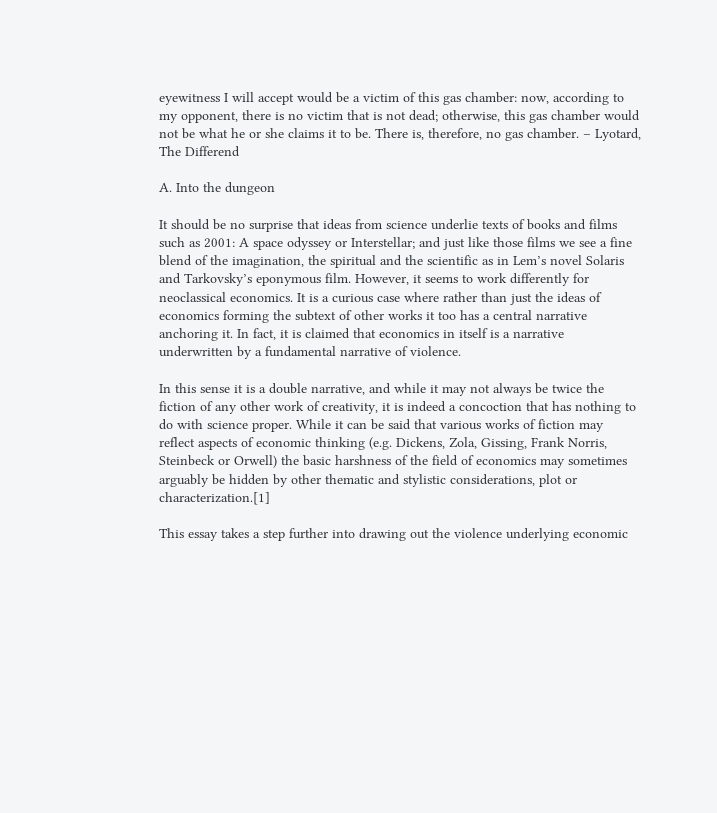eyewitness I will accept would be a victim of this gas chamber: now, according to my opponent, there is no victim that is not dead; otherwise, this gas chamber would not be what he or she claims it to be. There is, therefore, no gas chamber. – Lyotard, The Differend

A. Into the dungeon

It should be no surprise that ideas from science underlie texts of books and films such as 2001: A space odyssey or Interstellar; and just like those films we see a fine blend of the imagination, the spiritual and the scientific as in Lem’s novel Solaris and Tarkovsky’s eponymous film. However, it seems to work differently for neoclassical economics. It is a curious case where rather than just the ideas of economics forming the subtext of other works it too has a central narrative anchoring it. In fact, it is claimed that economics in itself is a narrative underwritten by a fundamental narrative of violence.

In this sense it is a double narrative, and while it may not always be twice the fiction of any other work of creativity, it is indeed a concoction that has nothing to do with science proper. While it can be said that various works of fiction may reflect aspects of economic thinking (e.g. Dickens, Zola, Gissing, Frank Norris, Steinbeck or Orwell) the basic harshness of the field of economics may sometimes arguably be hidden by other thematic and stylistic considerations, plot or characterization.[1]

This essay takes a step further into drawing out the violence underlying economic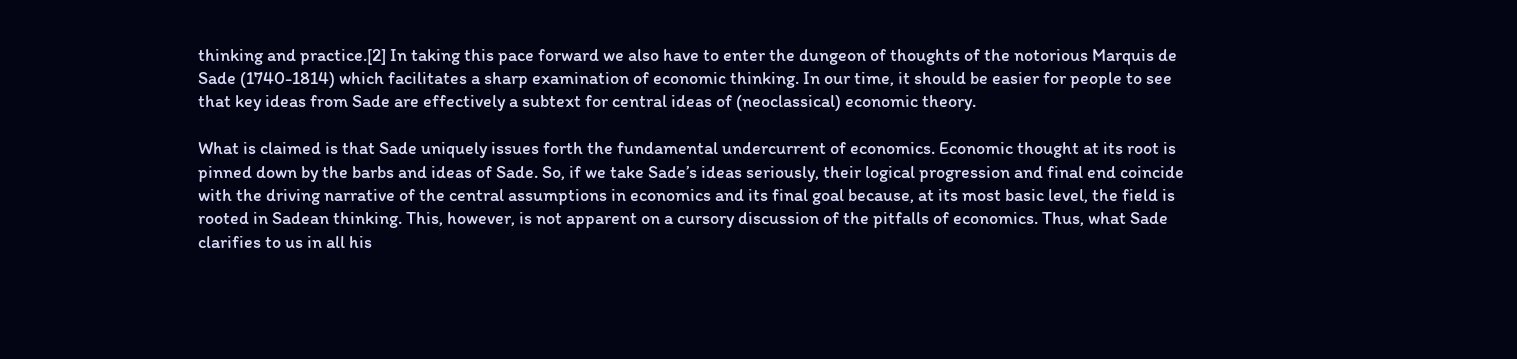thinking and practice.[2] In taking this pace forward we also have to enter the dungeon of thoughts of the notorious Marquis de Sade (1740-1814) which facilitates a sharp examination of economic thinking. In our time, it should be easier for people to see that key ideas from Sade are effectively a subtext for central ideas of (neoclassical) economic theory.

What is claimed is that Sade uniquely issues forth the fundamental undercurrent of economics. Economic thought at its root is pinned down by the barbs and ideas of Sade. So, if we take Sade’s ideas seriously, their logical progression and final end coincide with the driving narrative of the central assumptions in economics and its final goal because, at its most basic level, the field is rooted in Sadean thinking. This, however, is not apparent on a cursory discussion of the pitfalls of economics. Thus, what Sade clarifies to us in all his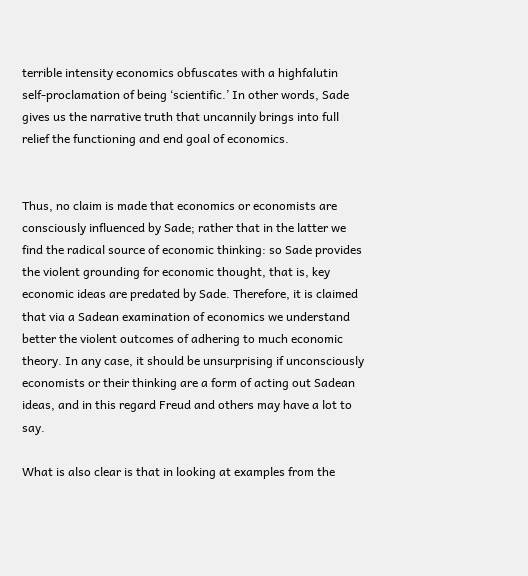terrible intensity economics obfuscates with a highfalutin self-proclamation of being ‘scientific.’ In other words, Sade gives us the narrative truth that uncannily brings into full relief the functioning and end goal of economics.


Thus, no claim is made that economics or economists are consciously influenced by Sade; rather that in the latter we find the radical source of economic thinking: so Sade provides the violent grounding for economic thought, that is, key economic ideas are predated by Sade. Therefore, it is claimed that via a Sadean examination of economics we understand better the violent outcomes of adhering to much economic theory. In any case, it should be unsurprising if unconsciously economists or their thinking are a form of acting out Sadean ideas, and in this regard Freud and others may have a lot to say.

What is also clear is that in looking at examples from the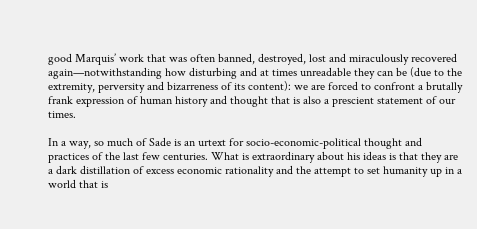good Marquis’ work that was often banned, destroyed, lost and miraculously recovered again—notwithstanding how disturbing and at times unreadable they can be (due to the extremity, perversity and bizarreness of its content): we are forced to confront a brutally frank expression of human history and thought that is also a prescient statement of our times.

In a way, so much of Sade is an urtext for socio-economic-political thought and practices of the last few centuries. What is extraordinary about his ideas is that they are a dark distillation of excess economic rationality and the attempt to set humanity up in a world that is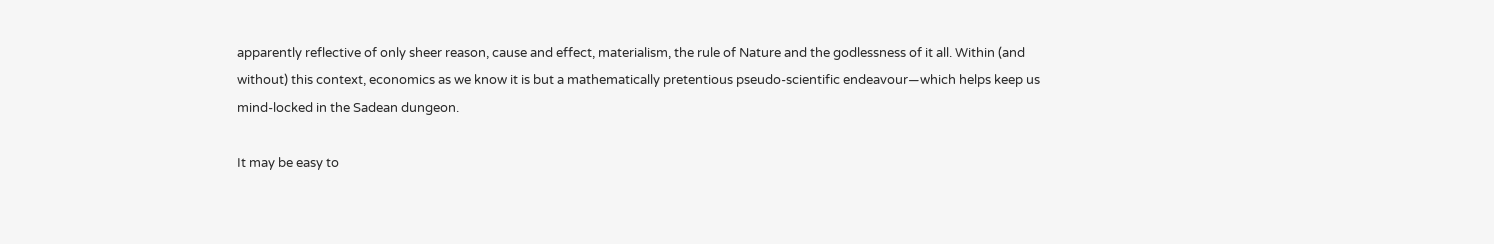apparently reflective of only sheer reason, cause and effect, materialism, the rule of Nature and the godlessness of it all. Within (and without) this context, economics as we know it is but a mathematically pretentious pseudo-scientific endeavour—which helps keep us mind-locked in the Sadean dungeon.

It may be easy to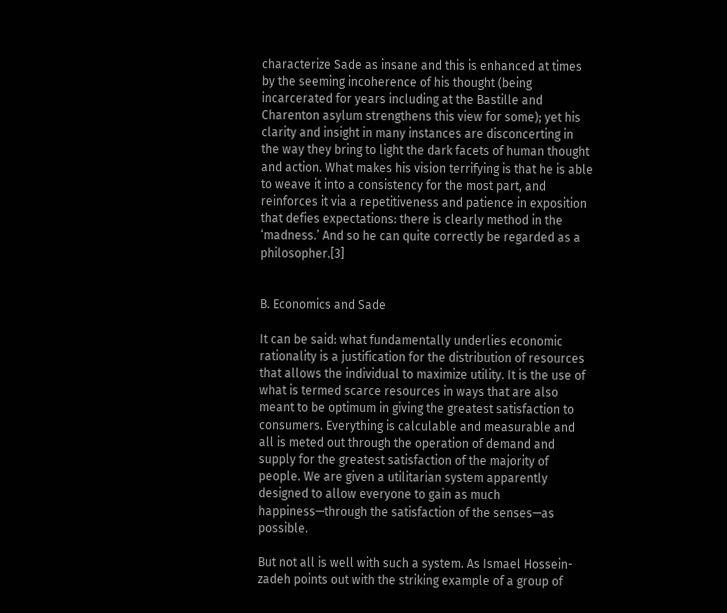characterize Sade as insane and this is enhanced at times by the seeming incoherence of his thought (being incarcerated for years including at the Bastille and Charenton asylum strengthens this view for some); yet his clarity and insight in many instances are disconcerting in the way they bring to light the dark facets of human thought and action. What makes his vision terrifying is that he is able to weave it into a consistency for the most part, and reinforces it via a repetitiveness and patience in exposition that defies expectations: there is clearly method in the ‘madness.’ And so he can quite correctly be regarded as a philosopher.[3]


B. Economics and Sade

It can be said: what fundamentally underlies economic rationality is a justification for the distribution of resources that allows the individual to maximize utility. It is the use of what is termed scarce resources in ways that are also meant to be optimum in giving the greatest satisfaction to consumers. Everything is calculable and measurable and all is meted out through the operation of demand and supply for the greatest satisfaction of the majority of people. We are given a utilitarian system apparently designed to allow everyone to gain as much happiness—through the satisfaction of the senses—as possible.

But not all is well with such a system. As Ismael Hossein-zadeh points out with the striking example of a group of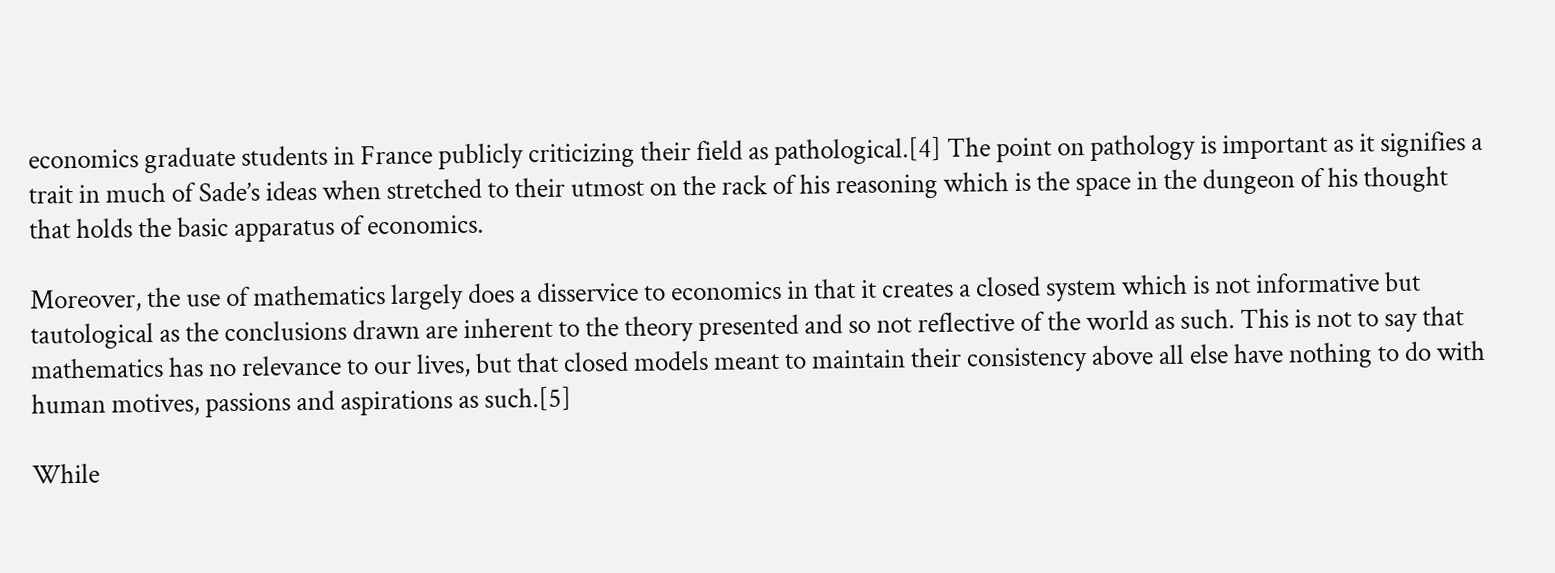economics graduate students in France publicly criticizing their field as pathological.[4] The point on pathology is important as it signifies a trait in much of Sade’s ideas when stretched to their utmost on the rack of his reasoning which is the space in the dungeon of his thought that holds the basic apparatus of economics.

Moreover, the use of mathematics largely does a disservice to economics in that it creates a closed system which is not informative but tautological as the conclusions drawn are inherent to the theory presented and so not reflective of the world as such. This is not to say that mathematics has no relevance to our lives, but that closed models meant to maintain their consistency above all else have nothing to do with human motives, passions and aspirations as such.[5]

While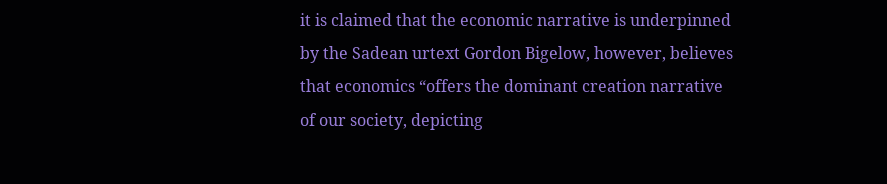it is claimed that the economic narrative is underpinned by the Sadean urtext Gordon Bigelow, however, believes that economics “offers the dominant creation narrative of our society, depicting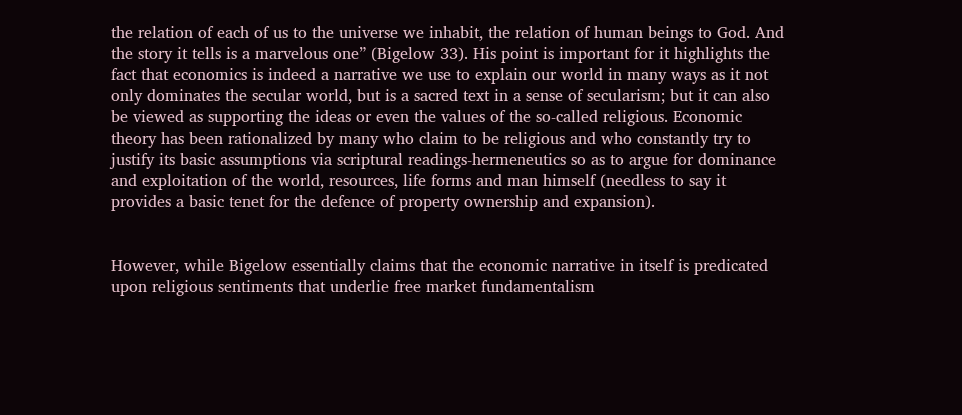the relation of each of us to the universe we inhabit, the relation of human beings to God. And the story it tells is a marvelous one” (Bigelow 33). His point is important for it highlights the fact that economics is indeed a narrative we use to explain our world in many ways as it not only dominates the secular world, but is a sacred text in a sense of secularism; but it can also be viewed as supporting the ideas or even the values of the so-called religious. Economic theory has been rationalized by many who claim to be religious and who constantly try to justify its basic assumptions via scriptural readings-hermeneutics so as to argue for dominance and exploitation of the world, resources, life forms and man himself (needless to say it provides a basic tenet for the defence of property ownership and expansion).


However, while Bigelow essentially claims that the economic narrative in itself is predicated upon religious sentiments that underlie free market fundamentalism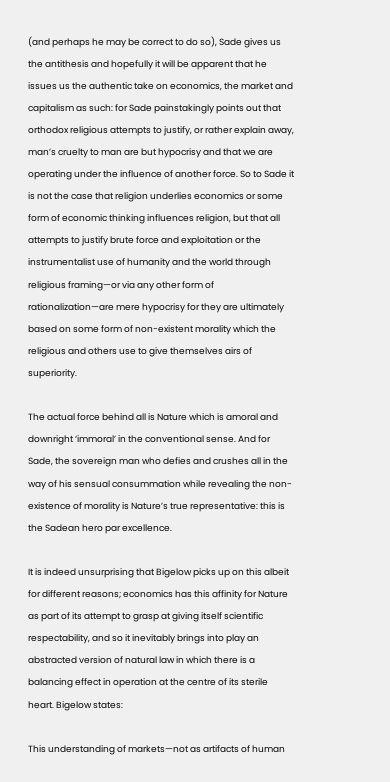(and perhaps he may be correct to do so), Sade gives us the antithesis and hopefully it will be apparent that he issues us the authentic take on economics, the market and capitalism as such: for Sade painstakingly points out that orthodox religious attempts to justify, or rather explain away, man’s cruelty to man are but hypocrisy and that we are operating under the influence of another force. So to Sade it is not the case that religion underlies economics or some form of economic thinking influences religion, but that all attempts to justify brute force and exploitation or the instrumentalist use of humanity and the world through religious framing—or via any other form of rationalization—are mere hypocrisy for they are ultimately based on some form of non-existent morality which the religious and others use to give themselves airs of superiority.

The actual force behind all is Nature which is amoral and downright ‘immoral’ in the conventional sense. And for Sade, the sovereign man who defies and crushes all in the way of his sensual consummation while revealing the non-existence of morality is Nature’s true representative: this is the Sadean hero par excellence.

It is indeed unsurprising that Bigelow picks up on this albeit for different reasons; economics has this affinity for Nature as part of its attempt to grasp at giving itself scientific respectability, and so it inevitably brings into play an abstracted version of natural law in which there is a balancing effect in operation at the centre of its sterile heart. Bigelow states:

This understanding of markets—not as artifacts of human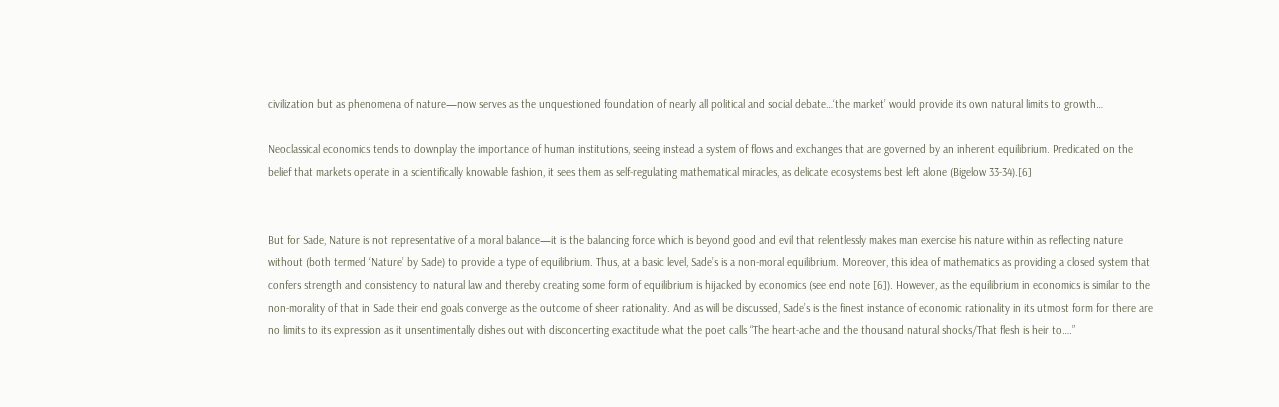civilization but as phenomena of nature—now serves as the unquestioned foundation of nearly all political and social debate…‘the market’ would provide its own natural limits to growth…

Neoclassical economics tends to downplay the importance of human institutions, seeing instead a system of flows and exchanges that are governed by an inherent equilibrium. Predicated on the belief that markets operate in a scientifically knowable fashion, it sees them as self-regulating mathematical miracles, as delicate ecosystems best left alone (Bigelow 33-34).[6]


But for Sade, Nature is not representative of a moral balance—it is the balancing force which is beyond good and evil that relentlessly makes man exercise his nature within as reflecting nature without (both termed ‘Nature’ by Sade) to provide a type of equilibrium. Thus, at a basic level, Sade’s is a non-moral equilibrium. Moreover, this idea of mathematics as providing a closed system that confers strength and consistency to natural law and thereby creating some form of equilibrium is hijacked by economics (see end note [6]). However, as the equilibrium in economics is similar to the non-morality of that in Sade their end goals converge as the outcome of sheer rationality. And as will be discussed, Sade’s is the finest instance of economic rationality in its utmost form for there are no limits to its expression as it unsentimentally dishes out with disconcerting exactitude what the poet calls “The heart-ache and the thousand natural shocks/That flesh is heir to….”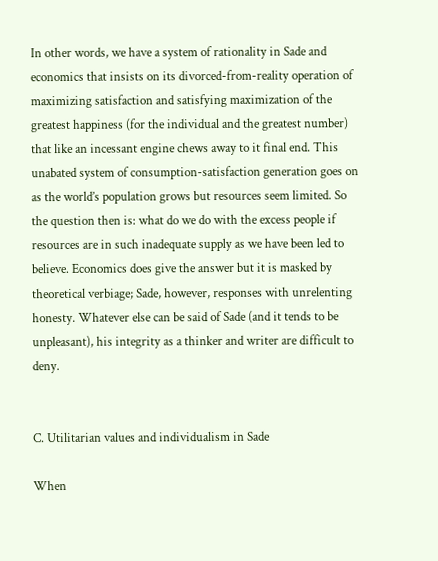In other words, we have a system of rationality in Sade and economics that insists on its divorced-from-reality operation of maximizing satisfaction and satisfying maximization of the greatest happiness (for the individual and the greatest number) that like an incessant engine chews away to it final end. This unabated system of consumption-satisfaction generation goes on as the world’s population grows but resources seem limited. So the question then is: what do we do with the excess people if resources are in such inadequate supply as we have been led to believe. Economics does give the answer but it is masked by theoretical verbiage; Sade, however, responses with unrelenting honesty. Whatever else can be said of Sade (and it tends to be unpleasant), his integrity as a thinker and writer are difficult to deny.


C. Utilitarian values and individualism in Sade

When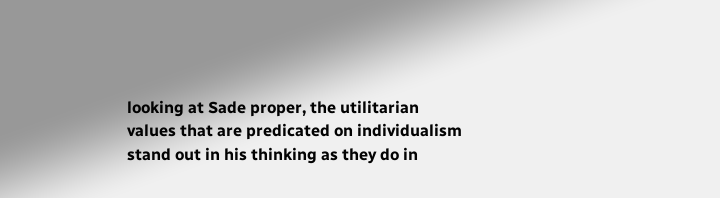looking at Sade proper, the utilitarian values that are predicated on individualism stand out in his thinking as they do in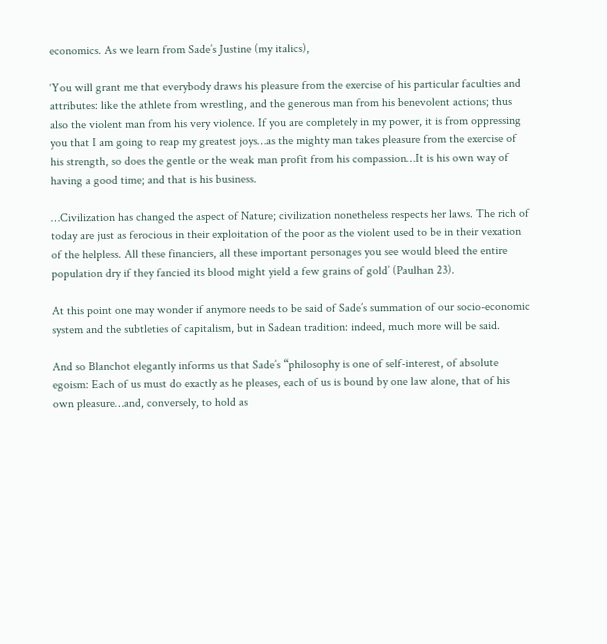economics. As we learn from Sade’s Justine (my italics),

‘You will grant me that everybody draws his pleasure from the exercise of his particular faculties and attributes: like the athlete from wrestling, and the generous man from his benevolent actions; thus also the violent man from his very violence. If you are completely in my power, it is from oppressing you that I am going to reap my greatest joys…as the mighty man takes pleasure from the exercise of his strength, so does the gentle or the weak man profit from his compassion…It is his own way of having a good time; and that is his business.

…Civilization has changed the aspect of Nature; civilization nonetheless respects her laws. The rich of today are just as ferocious in their exploitation of the poor as the violent used to be in their vexation of the helpless. All these financiers, all these important personages you see would bleed the entire population dry if they fancied its blood might yield a few grains of gold’ (Paulhan 23).

At this point one may wonder if anymore needs to be said of Sade’s summation of our socio-economic system and the subtleties of capitalism, but in Sadean tradition: indeed, much more will be said.

And so Blanchot elegantly informs us that Sade’s “philosophy is one of self-interest, of absolute egoism: Each of us must do exactly as he pleases, each of us is bound by one law alone, that of his own pleasure…and, conversely, to hold as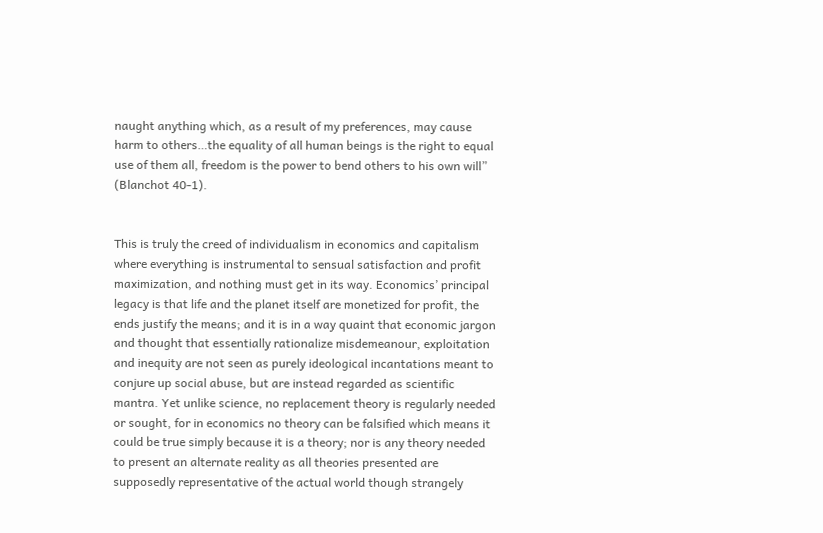naught anything which, as a result of my preferences, may cause harm to others…the equality of all human beings is the right to equal use of them all, freedom is the power to bend others to his own will” (Blanchot 40-1).


This is truly the creed of individualism in economics and capitalism where everything is instrumental to sensual satisfaction and profit maximization, and nothing must get in its way. Economics’ principal legacy is that life and the planet itself are monetized for profit, the ends justify the means; and it is in a way quaint that economic jargon and thought that essentially rationalize misdemeanour, exploitation and inequity are not seen as purely ideological incantations meant to conjure up social abuse, but are instead regarded as scientific mantra. Yet unlike science, no replacement theory is regularly needed or sought, for in economics no theory can be falsified which means it could be true simply because it is a theory; nor is any theory needed to present an alternate reality as all theories presented are supposedly representative of the actual world though strangely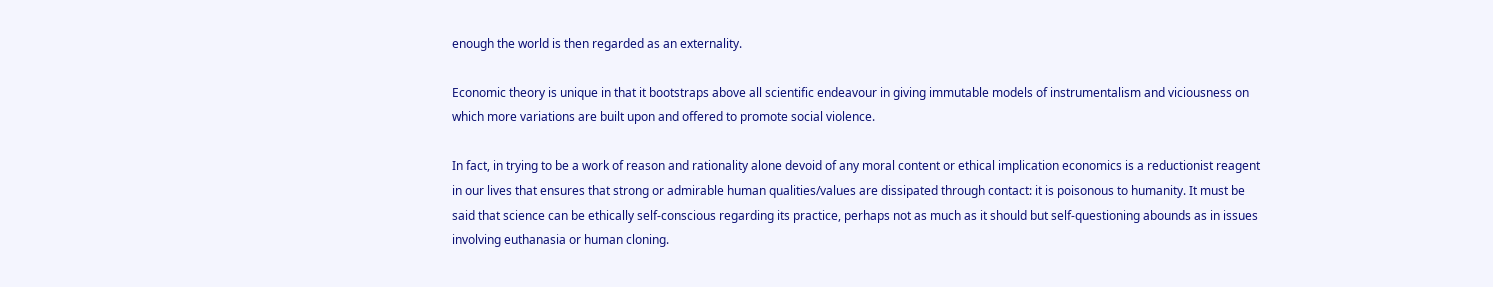enough the world is then regarded as an externality.

Economic theory is unique in that it bootstraps above all scientific endeavour in giving immutable models of instrumentalism and viciousness on which more variations are built upon and offered to promote social violence.

In fact, in trying to be a work of reason and rationality alone devoid of any moral content or ethical implication economics is a reductionist reagent in our lives that ensures that strong or admirable human qualities/values are dissipated through contact: it is poisonous to humanity. It must be said that science can be ethically self-conscious regarding its practice, perhaps not as much as it should but self-questioning abounds as in issues involving euthanasia or human cloning.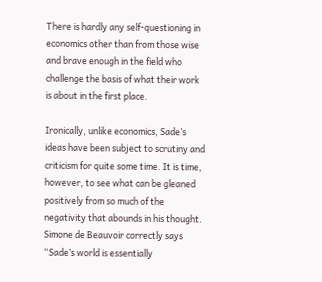There is hardly any self-questioning in economics other than from those wise and brave enough in the field who challenge the basis of what their work is about in the first place.

Ironically, unlike economics, Sade’s ideas have been subject to scrutiny and criticism for quite some time. It is time, however, to see what can be gleaned positively from so much of the negativity that abounds in his thought. Simone de Beauvoir correctly says “Sade’s world is essentially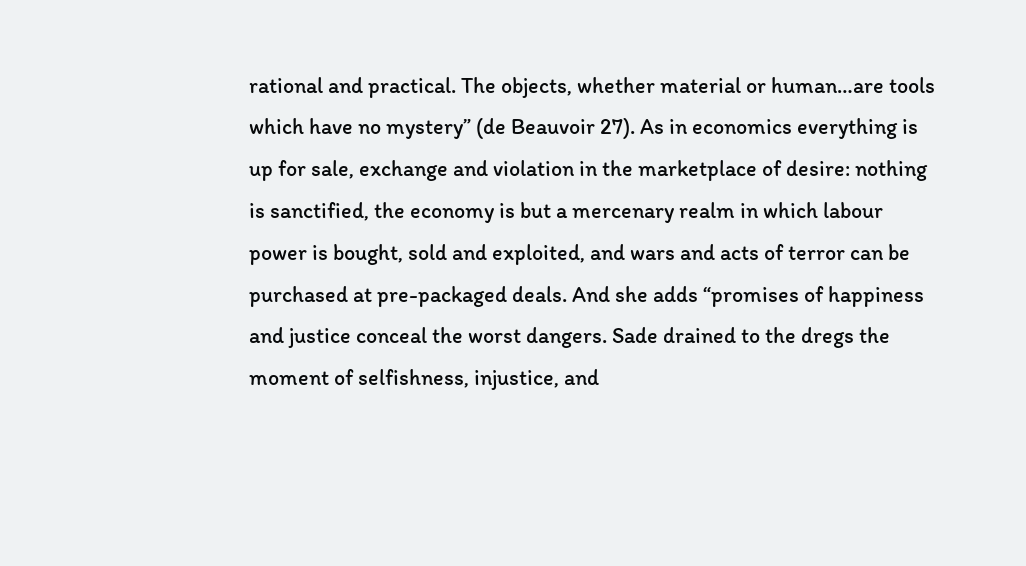rational and practical. The objects, whether material or human…are tools which have no mystery” (de Beauvoir 27). As in economics everything is up for sale, exchange and violation in the marketplace of desire: nothing is sanctified, the economy is but a mercenary realm in which labour power is bought, sold and exploited, and wars and acts of terror can be purchased at pre-packaged deals. And she adds “promises of happiness and justice conceal the worst dangers. Sade drained to the dregs the moment of selfishness, injustice, and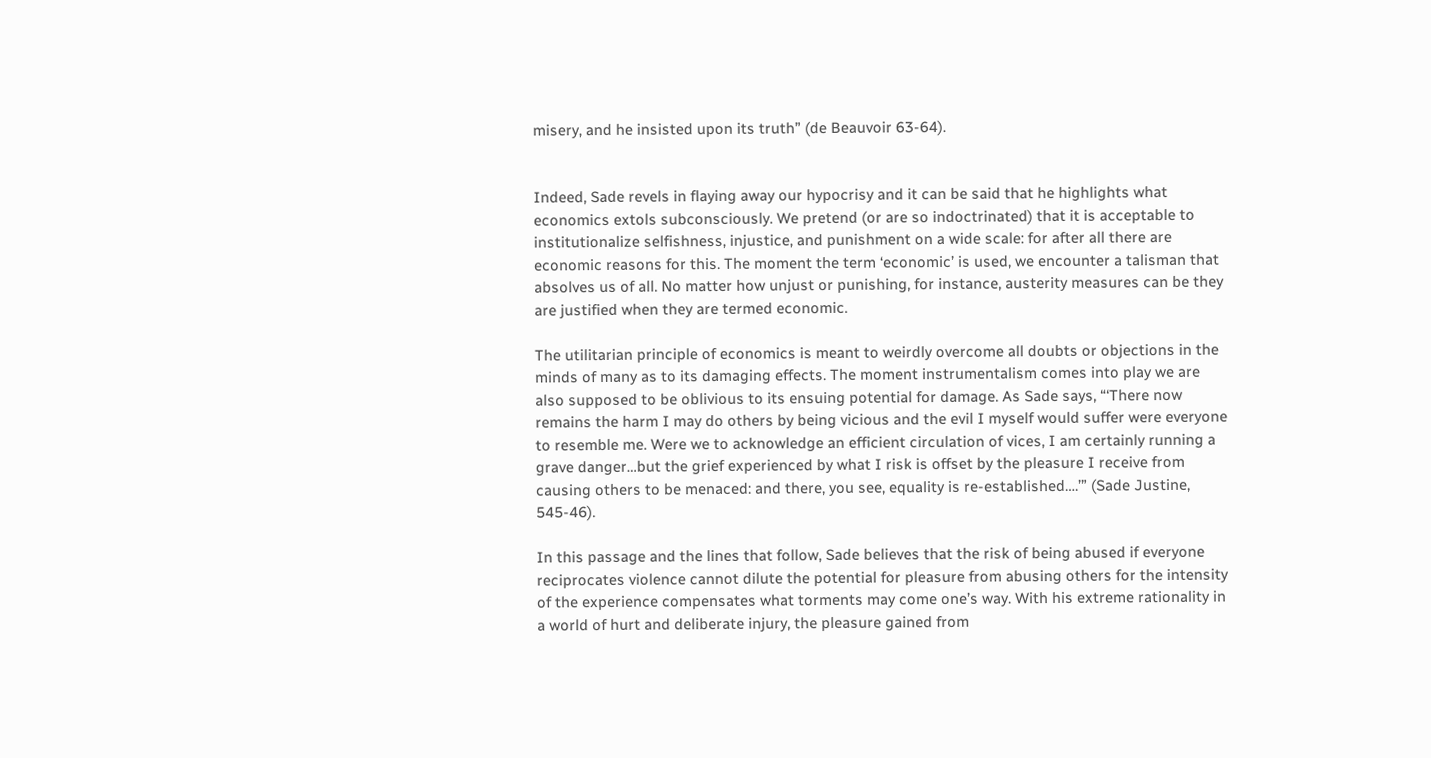misery, and he insisted upon its truth” (de Beauvoir 63-64).


Indeed, Sade revels in flaying away our hypocrisy and it can be said that he highlights what economics extols subconsciously. We pretend (or are so indoctrinated) that it is acceptable to institutionalize selfishness, injustice, and punishment on a wide scale: for after all there are economic reasons for this. The moment the term ‘economic’ is used, we encounter a talisman that absolves us of all. No matter how unjust or punishing, for instance, austerity measures can be they are justified when they are termed economic.

The utilitarian principle of economics is meant to weirdly overcome all doubts or objections in the minds of many as to its damaging effects. The moment instrumentalism comes into play we are also supposed to be oblivious to its ensuing potential for damage. As Sade says, “‘There now remains the harm I may do others by being vicious and the evil I myself would suffer were everyone to resemble me. Were we to acknowledge an efficient circulation of vices, I am certainly running a grave danger…but the grief experienced by what I risk is offset by the pleasure I receive from causing others to be menaced: and there, you see, equality is re-established….’” (Sade Justine, 545-46).

In this passage and the lines that follow, Sade believes that the risk of being abused if everyone reciprocates violence cannot dilute the potential for pleasure from abusing others for the intensity of the experience compensates what torments may come one’s way. With his extreme rationality in a world of hurt and deliberate injury, the pleasure gained from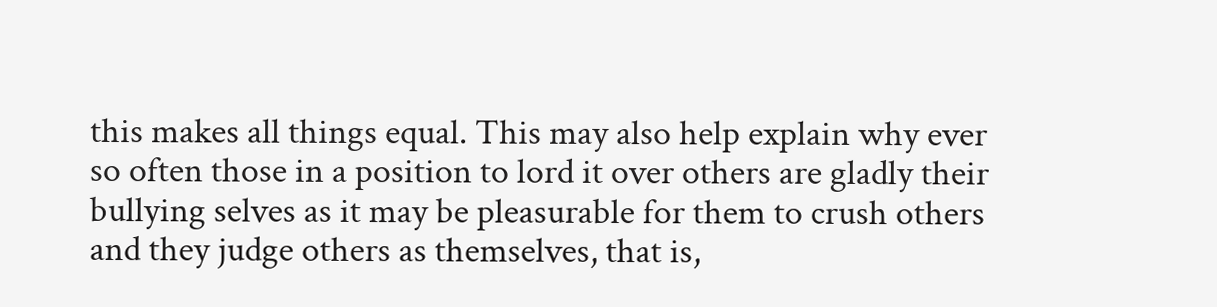this makes all things equal. This may also help explain why ever so often those in a position to lord it over others are gladly their bullying selves as it may be pleasurable for them to crush others and they judge others as themselves, that is,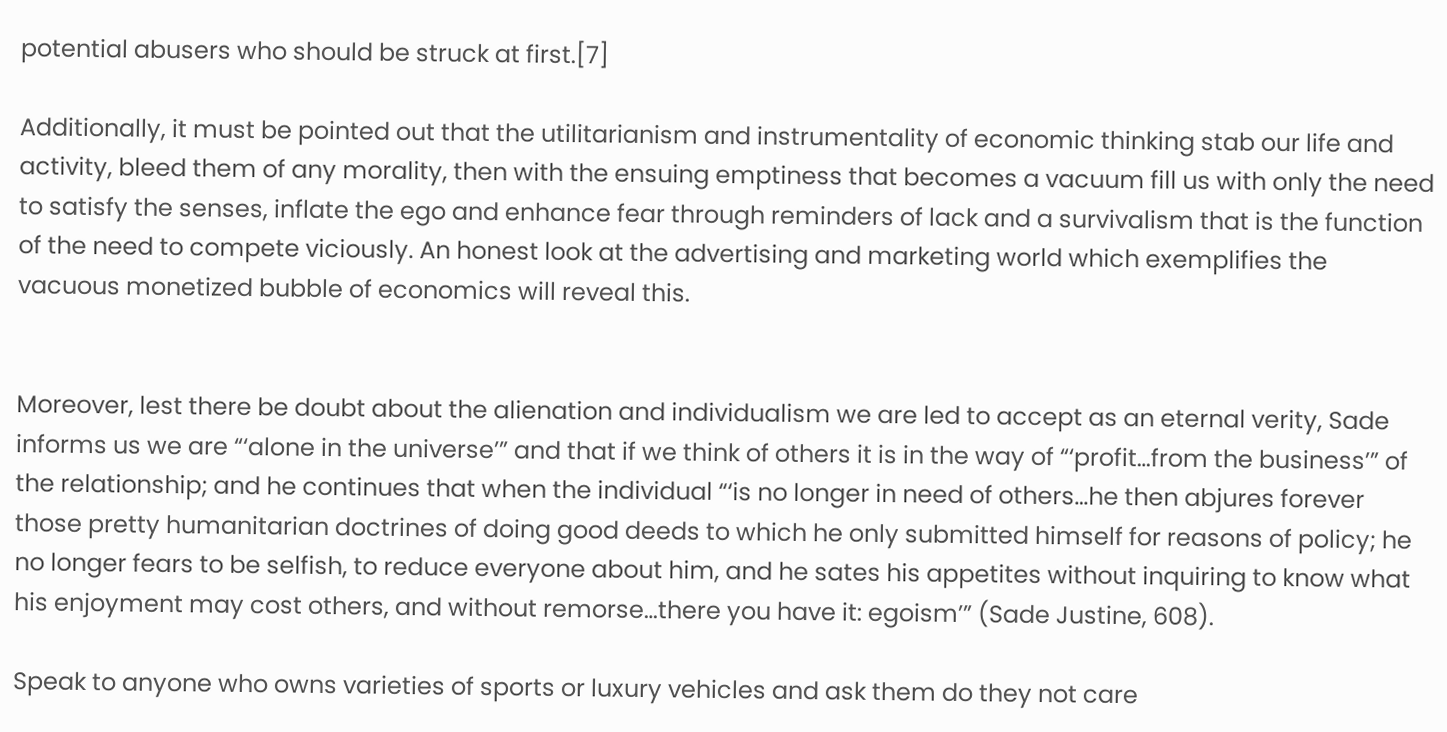potential abusers who should be struck at first.[7]

Additionally, it must be pointed out that the utilitarianism and instrumentality of economic thinking stab our life and activity, bleed them of any morality, then with the ensuing emptiness that becomes a vacuum fill us with only the need to satisfy the senses, inflate the ego and enhance fear through reminders of lack and a survivalism that is the function of the need to compete viciously. An honest look at the advertising and marketing world which exemplifies the vacuous monetized bubble of economics will reveal this.


Moreover, lest there be doubt about the alienation and individualism we are led to accept as an eternal verity, Sade informs us we are “‘alone in the universe’” and that if we think of others it is in the way of “‘profit…from the business’” of the relationship; and he continues that when the individual “‘is no longer in need of others…he then abjures forever those pretty humanitarian doctrines of doing good deeds to which he only submitted himself for reasons of policy; he no longer fears to be selfish, to reduce everyone about him, and he sates his appetites without inquiring to know what his enjoyment may cost others, and without remorse…there you have it: egoism’” (Sade Justine, 608).

Speak to anyone who owns varieties of sports or luxury vehicles and ask them do they not care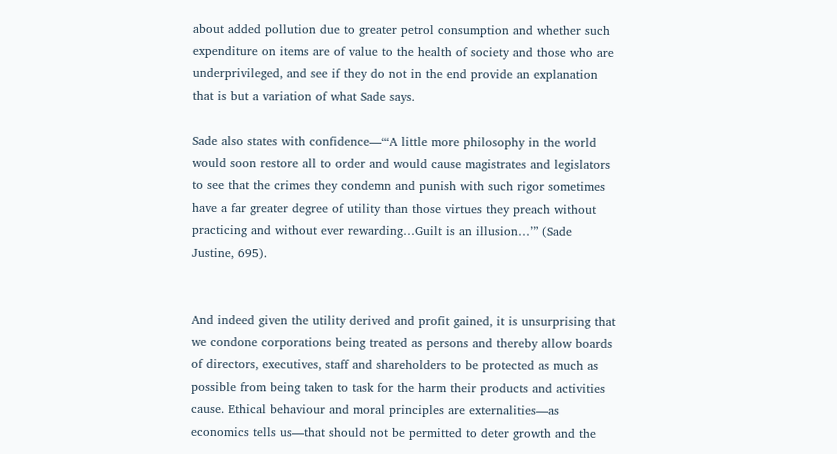about added pollution due to greater petrol consumption and whether such expenditure on items are of value to the health of society and those who are underprivileged, and see if they do not in the end provide an explanation that is but a variation of what Sade says.

Sade also states with confidence—“‘A little more philosophy in the world would soon restore all to order and would cause magistrates and legislators to see that the crimes they condemn and punish with such rigor sometimes have a far greater degree of utility than those virtues they preach without practicing and without ever rewarding…Guilt is an illusion…’” (Sade Justine, 695).


And indeed given the utility derived and profit gained, it is unsurprising that we condone corporations being treated as persons and thereby allow boards of directors, executives, staff and shareholders to be protected as much as possible from being taken to task for the harm their products and activities cause. Ethical behaviour and moral principles are externalities—as economics tells us—that should not be permitted to deter growth and the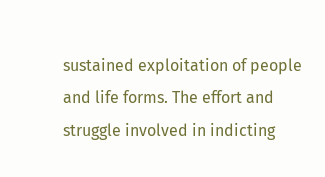sustained exploitation of people and life forms. The effort and struggle involved in indicting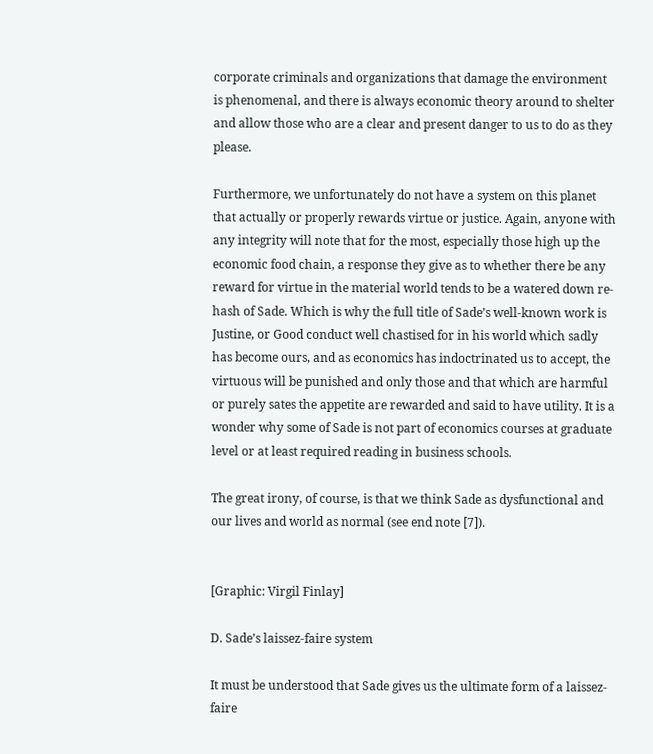corporate criminals and organizations that damage the environment is phenomenal, and there is always economic theory around to shelter and allow those who are a clear and present danger to us to do as they please.

Furthermore, we unfortunately do not have a system on this planet that actually or properly rewards virtue or justice. Again, anyone with any integrity will note that for the most, especially those high up the economic food chain, a response they give as to whether there be any reward for virtue in the material world tends to be a watered down re-hash of Sade. Which is why the full title of Sade’s well-known work is Justine, or Good conduct well chastised for in his world which sadly has become ours, and as economics has indoctrinated us to accept, the virtuous will be punished and only those and that which are harmful or purely sates the appetite are rewarded and said to have utility. It is a wonder why some of Sade is not part of economics courses at graduate level or at least required reading in business schools.

The great irony, of course, is that we think Sade as dysfunctional and our lives and world as normal (see end note [7]).


[Graphic: Virgil Finlay]

D. Sade’s laissez-faire system

It must be understood that Sade gives us the ultimate form of a laissez-faire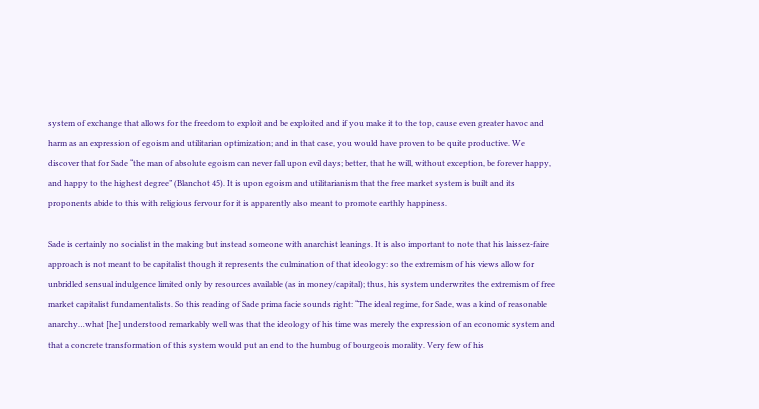system of exchange that allows for the freedom to exploit and be exploited and if you make it to the top, cause even greater havoc and harm as an expression of egoism and utilitarian optimization; and in that case, you would have proven to be quite productive. We discover that for Sade “the man of absolute egoism can never fall upon evil days; better, that he will, without exception, be forever happy, and happy to the highest degree” (Blanchot 45). It is upon egoism and utilitarianism that the free market system is built and its proponents abide to this with religious fervour for it is apparently also meant to promote earthly happiness.

Sade is certainly no socialist in the making but instead someone with anarchist leanings. It is also important to note that his laissez-faire approach is not meant to be capitalist though it represents the culmination of that ideology: so the extremism of his views allow for unbridled sensual indulgence limited only by resources available (as in money/capital); thus, his system underwrites the extremism of free market capitalist fundamentalists. So this reading of Sade prima facie sounds right: “The ideal regime, for Sade, was a kind of reasonable anarchy…what [he] understood remarkably well was that the ideology of his time was merely the expression of an economic system and that a concrete transformation of this system would put an end to the humbug of bourgeois morality. Very few of his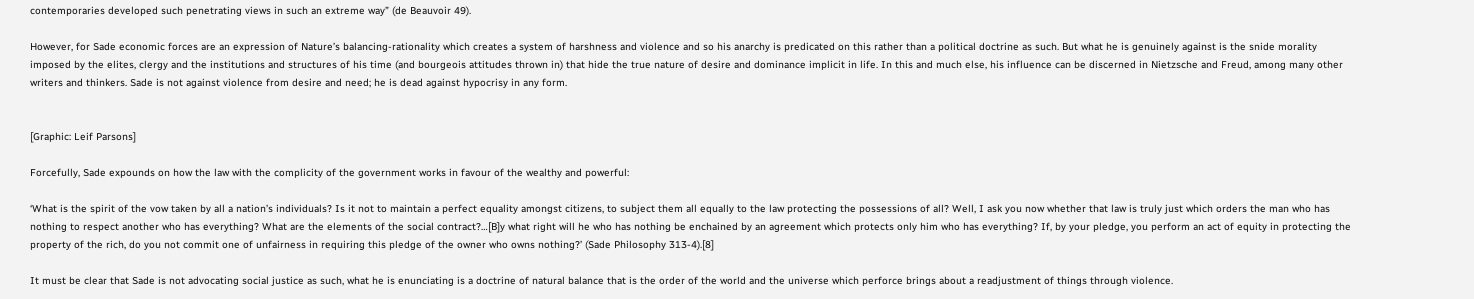contemporaries developed such penetrating views in such an extreme way” (de Beauvoir 49).

However, for Sade economic forces are an expression of Nature’s balancing-rationality which creates a system of harshness and violence and so his anarchy is predicated on this rather than a political doctrine as such. But what he is genuinely against is the snide morality imposed by the elites, clergy and the institutions and structures of his time (and bourgeois attitudes thrown in) that hide the true nature of desire and dominance implicit in life. In this and much else, his influence can be discerned in Nietzsche and Freud, among many other writers and thinkers. Sade is not against violence from desire and need; he is dead against hypocrisy in any form.


[Graphic: Leif Parsons]

Forcefully, Sade expounds on how the law with the complicity of the government works in favour of the wealthy and powerful:

‘What is the spirit of the vow taken by all a nation’s individuals? Is it not to maintain a perfect equality amongst citizens, to subject them all equally to the law protecting the possessions of all? Well, I ask you now whether that law is truly just which orders the man who has nothing to respect another who has everything? What are the elements of the social contract?…[B]y what right will he who has nothing be enchained by an agreement which protects only him who has everything? If, by your pledge, you perform an act of equity in protecting the property of the rich, do you not commit one of unfairness in requiring this pledge of the owner who owns nothing?’ (Sade Philosophy 313-4).[8]

It must be clear that Sade is not advocating social justice as such, what he is enunciating is a doctrine of natural balance that is the order of the world and the universe which perforce brings about a readjustment of things through violence.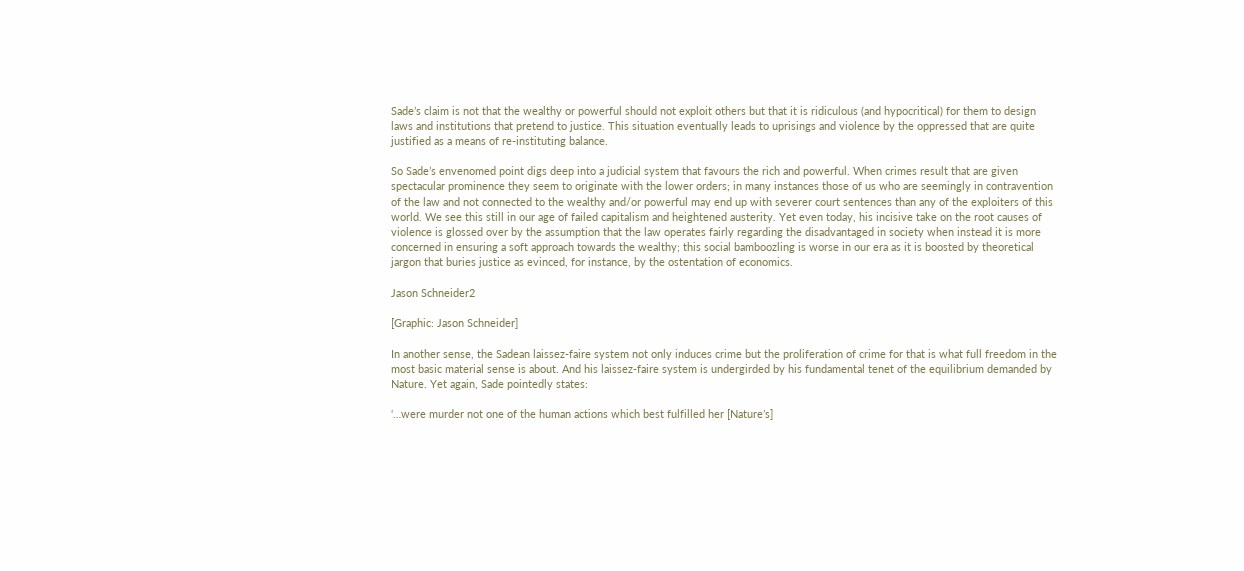Sade’s claim is not that the wealthy or powerful should not exploit others but that it is ridiculous (and hypocritical) for them to design laws and institutions that pretend to justice. This situation eventually leads to uprisings and violence by the oppressed that are quite justified as a means of re-instituting balance.

So Sade’s envenomed point digs deep into a judicial system that favours the rich and powerful. When crimes result that are given spectacular prominence they seem to originate with the lower orders; in many instances those of us who are seemingly in contravention of the law and not connected to the wealthy and/or powerful may end up with severer court sentences than any of the exploiters of this world. We see this still in our age of failed capitalism and heightened austerity. Yet even today, his incisive take on the root causes of violence is glossed over by the assumption that the law operates fairly regarding the disadvantaged in society when instead it is more concerned in ensuring a soft approach towards the wealthy; this social bamboozling is worse in our era as it is boosted by theoretical jargon that buries justice as evinced, for instance, by the ostentation of economics.

Jason Schneider2

[Graphic: Jason Schneider]

In another sense, the Sadean laissez-faire system not only induces crime but the proliferation of crime for that is what full freedom in the most basic material sense is about. And his laissez-faire system is undergirded by his fundamental tenet of the equilibrium demanded by Nature. Yet again, Sade pointedly states:

‘…were murder not one of the human actions which best fulfilled her [Nature’s]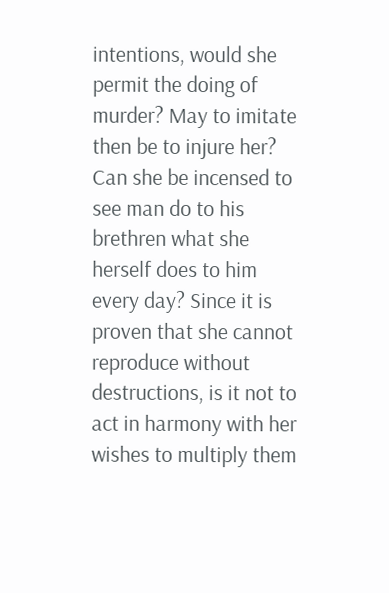intentions, would she permit the doing of murder? May to imitate then be to injure her? Can she be incensed to see man do to his brethren what she herself does to him every day? Since it is proven that she cannot reproduce without destructions, is it not to act in harmony with her wishes to multiply them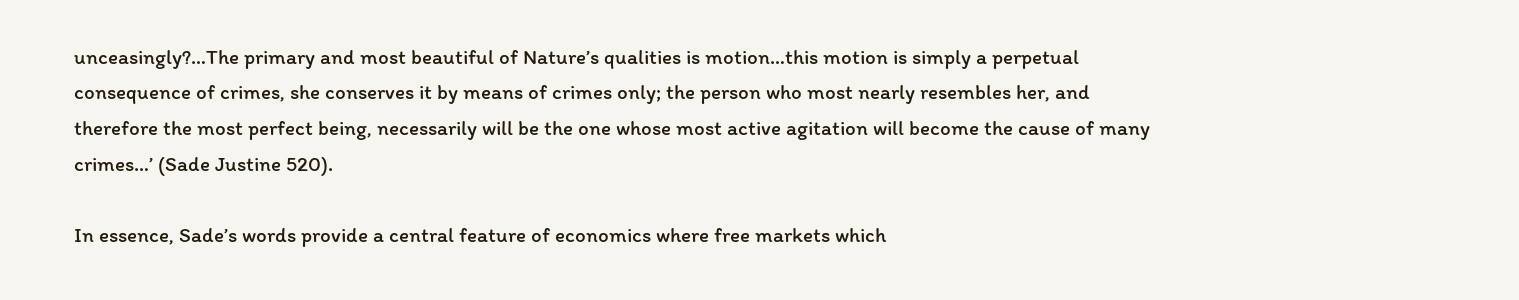unceasingly?…The primary and most beautiful of Nature’s qualities is motion…this motion is simply a perpetual consequence of crimes, she conserves it by means of crimes only; the person who most nearly resembles her, and therefore the most perfect being, necessarily will be the one whose most active agitation will become the cause of many crimes…’ (Sade Justine 520).

In essence, Sade’s words provide a central feature of economics where free markets which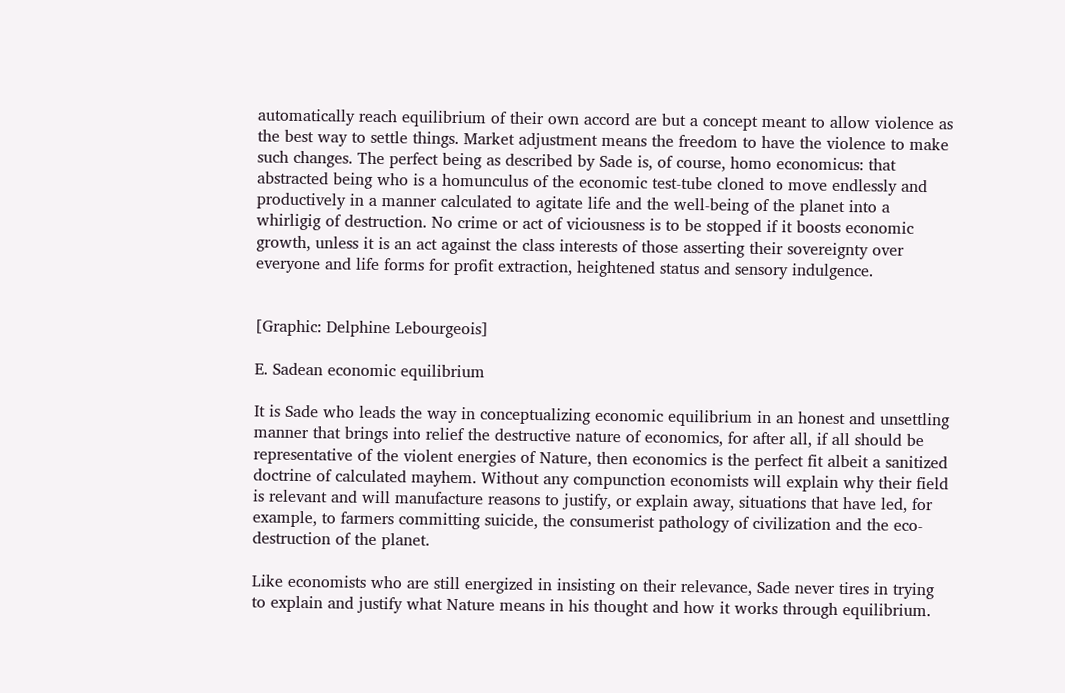automatically reach equilibrium of their own accord are but a concept meant to allow violence as the best way to settle things. Market adjustment means the freedom to have the violence to make such changes. The perfect being as described by Sade is, of course, homo economicus: that abstracted being who is a homunculus of the economic test-tube cloned to move endlessly and productively in a manner calculated to agitate life and the well-being of the planet into a whirligig of destruction. No crime or act of viciousness is to be stopped if it boosts economic growth, unless it is an act against the class interests of those asserting their sovereignty over everyone and life forms for profit extraction, heightened status and sensory indulgence.


[Graphic: Delphine Lebourgeois]

E. Sadean economic equilibrium

It is Sade who leads the way in conceptualizing economic equilibrium in an honest and unsettling manner that brings into relief the destructive nature of economics, for after all, if all should be representative of the violent energies of Nature, then economics is the perfect fit albeit a sanitized doctrine of calculated mayhem. Without any compunction economists will explain why their field is relevant and will manufacture reasons to justify, or explain away, situations that have led, for example, to farmers committing suicide, the consumerist pathology of civilization and the eco-destruction of the planet.

Like economists who are still energized in insisting on their relevance, Sade never tires in trying to explain and justify what Nature means in his thought and how it works through equilibrium.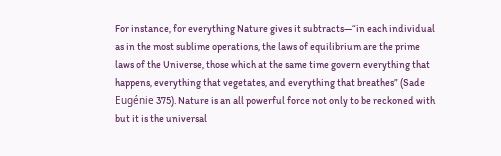For instance, for everything Nature gives it subtracts—“in each individual as in the most sublime operations, the laws of equilibrium are the prime laws of the Universe, those which at the same time govern everything that happens, everything that vegetates, and everything that breathes” (Sade Eugénie 375). Nature is an all powerful force not only to be reckoned with but it is the universal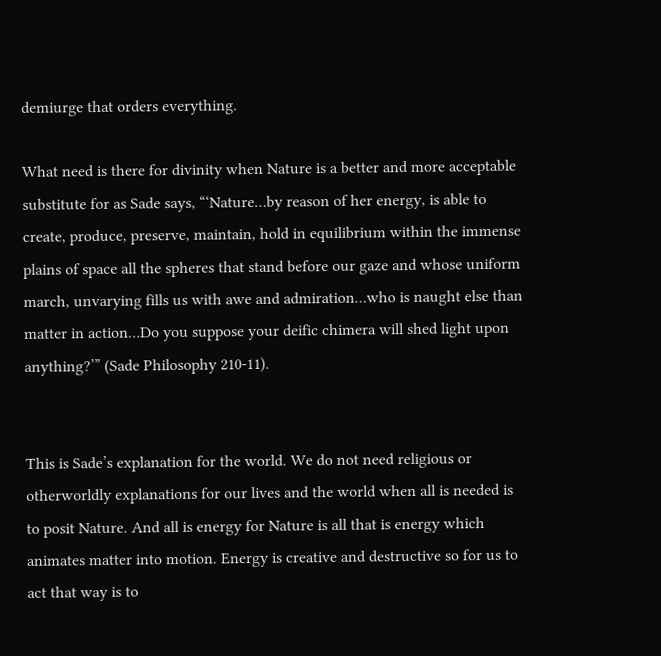demiurge that orders everything.

What need is there for divinity when Nature is a better and more acceptable substitute for as Sade says, “‘Nature…by reason of her energy, is able to create, produce, preserve, maintain, hold in equilibrium within the immense plains of space all the spheres that stand before our gaze and whose uniform march, unvarying fills us with awe and admiration…who is naught else than matter in action…Do you suppose your deific chimera will shed light upon anything?’” (Sade Philosophy 210-11).


This is Sade’s explanation for the world. We do not need religious or otherworldly explanations for our lives and the world when all is needed is to posit Nature. And all is energy for Nature is all that is energy which animates matter into motion. Energy is creative and destructive so for us to act that way is to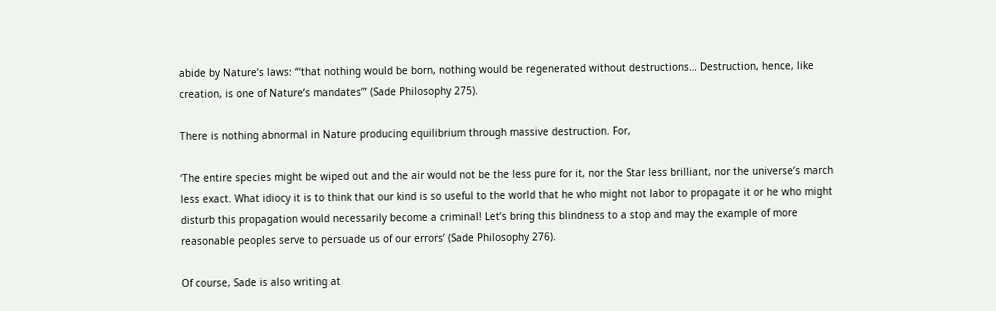abide by Nature’s laws: “‘that nothing would be born, nothing would be regenerated without destructions… Destruction, hence, like creation, is one of Nature’s mandates’” (Sade Philosophy 275).

There is nothing abnormal in Nature producing equilibrium through massive destruction. For,

‘The entire species might be wiped out and the air would not be the less pure for it, nor the Star less brilliant, nor the universe’s march less exact. What idiocy it is to think that our kind is so useful to the world that he who might not labor to propagate it or he who might disturb this propagation would necessarily become a criminal! Let’s bring this blindness to a stop and may the example of more reasonable peoples serve to persuade us of our errors’ (Sade Philosophy 276).

Of course, Sade is also writing at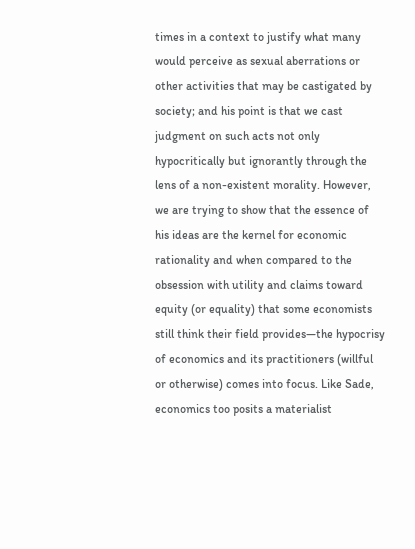times in a context to justify what many would perceive as sexual aberrations or other activities that may be castigated by society; and his point is that we cast judgment on such acts not only hypocritically but ignorantly through the lens of a non-existent morality. However, we are trying to show that the essence of his ideas are the kernel for economic rationality and when compared to the obsession with utility and claims toward equity (or equality) that some economists still think their field provides—the hypocrisy of economics and its practitioners (willful or otherwise) comes into focus. Like Sade, economics too posits a materialist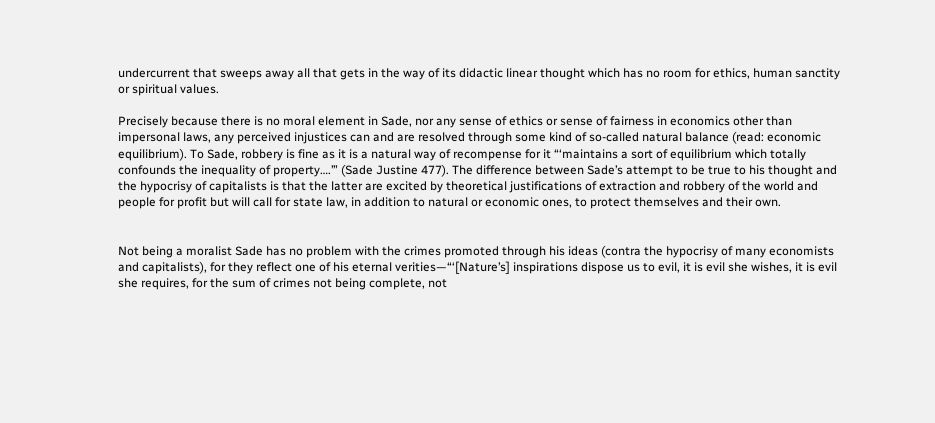undercurrent that sweeps away all that gets in the way of its didactic linear thought which has no room for ethics, human sanctity or spiritual values.

Precisely because there is no moral element in Sade, nor any sense of ethics or sense of fairness in economics other than impersonal laws, any perceived injustices can and are resolved through some kind of so-called natural balance (read: economic equilibrium). To Sade, robbery is fine as it is a natural way of recompense for it “‘maintains a sort of equilibrium which totally confounds the inequality of property….’” (Sade Justine 477). The difference between Sade’s attempt to be true to his thought and the hypocrisy of capitalists is that the latter are excited by theoretical justifications of extraction and robbery of the world and people for profit but will call for state law, in addition to natural or economic ones, to protect themselves and their own.


Not being a moralist Sade has no problem with the crimes promoted through his ideas (contra the hypocrisy of many economists and capitalists), for they reflect one of his eternal verities—“‘[Nature’s] inspirations dispose us to evil, it is evil she wishes, it is evil she requires, for the sum of crimes not being complete, not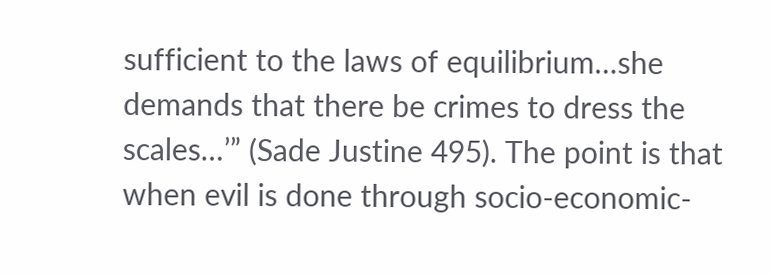sufficient to the laws of equilibrium…she demands that there be crimes to dress the scales…’” (Sade Justine 495). The point is that when evil is done through socio-economic-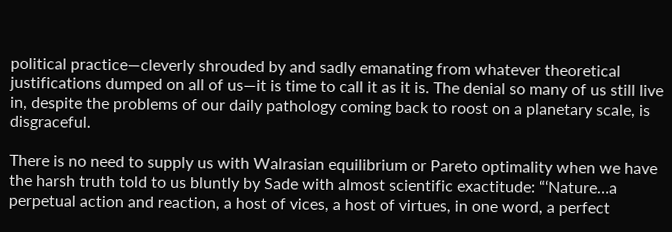political practice—cleverly shrouded by and sadly emanating from whatever theoretical justifications dumped on all of us—it is time to call it as it is. The denial so many of us still live in, despite the problems of our daily pathology coming back to roost on a planetary scale, is disgraceful.

There is no need to supply us with Walrasian equilibrium or Pareto optimality when we have the harsh truth told to us bluntly by Sade with almost scientific exactitude: “‘Nature…a perpetual action and reaction, a host of vices, a host of virtues, in one word, a perfect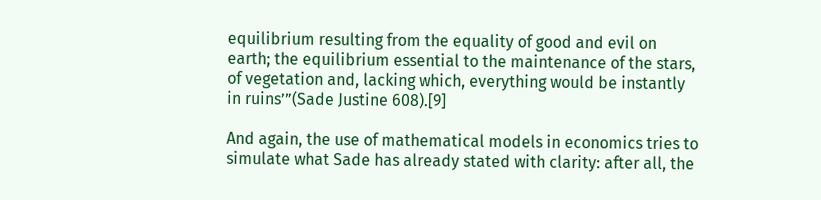equilibrium resulting from the equality of good and evil on earth; the equilibrium essential to the maintenance of the stars, of vegetation and, lacking which, everything would be instantly in ruins’”(Sade Justine 608).[9]

And again, the use of mathematical models in economics tries to simulate what Sade has already stated with clarity: after all, the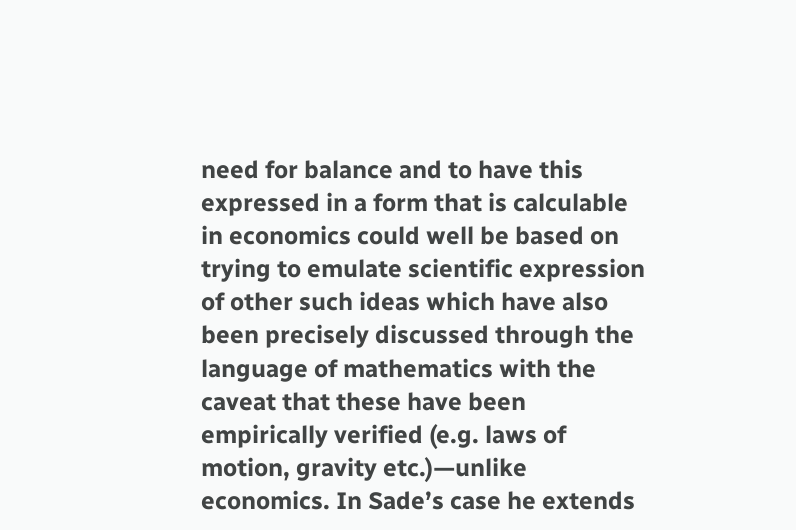need for balance and to have this expressed in a form that is calculable in economics could well be based on trying to emulate scientific expression of other such ideas which have also been precisely discussed through the language of mathematics with the caveat that these have been empirically verified (e.g. laws of motion, gravity etc.)—unlike economics. In Sade’s case he extends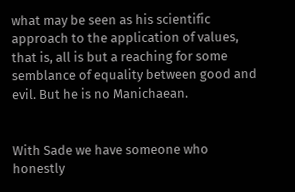what may be seen as his scientific approach to the application of values, that is, all is but a reaching for some semblance of equality between good and evil. But he is no Manichaean.


With Sade we have someone who honestly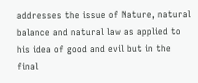addresses the issue of Nature, natural balance and natural law as applied to his idea of good and evil but in the final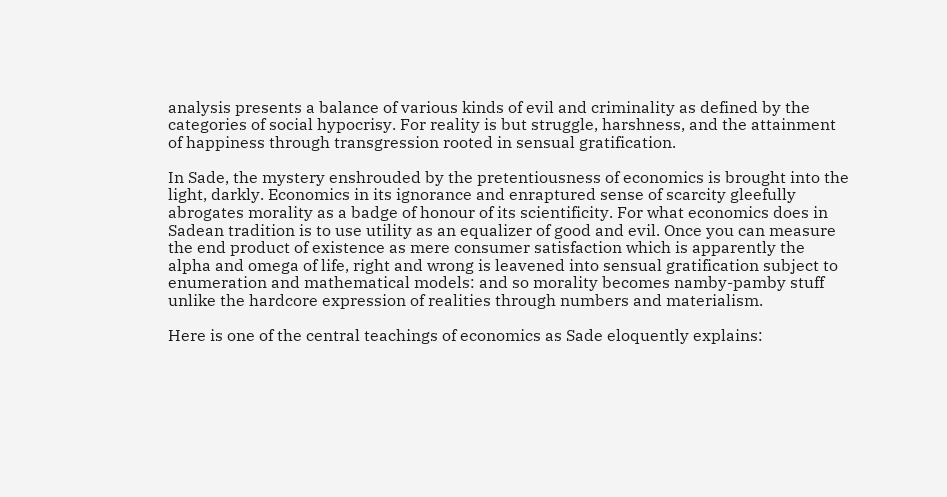analysis presents a balance of various kinds of evil and criminality as defined by the categories of social hypocrisy. For reality is but struggle, harshness, and the attainment of happiness through transgression rooted in sensual gratification.

In Sade, the mystery enshrouded by the pretentiousness of economics is brought into the light, darkly. Economics in its ignorance and enraptured sense of scarcity gleefully abrogates morality as a badge of honour of its scientificity. For what economics does in Sadean tradition is to use utility as an equalizer of good and evil. Once you can measure the end product of existence as mere consumer satisfaction which is apparently the alpha and omega of life, right and wrong is leavened into sensual gratification subject to enumeration and mathematical models: and so morality becomes namby-pamby stuff unlike the hardcore expression of realities through numbers and materialism.

Here is one of the central teachings of economics as Sade eloquently explains: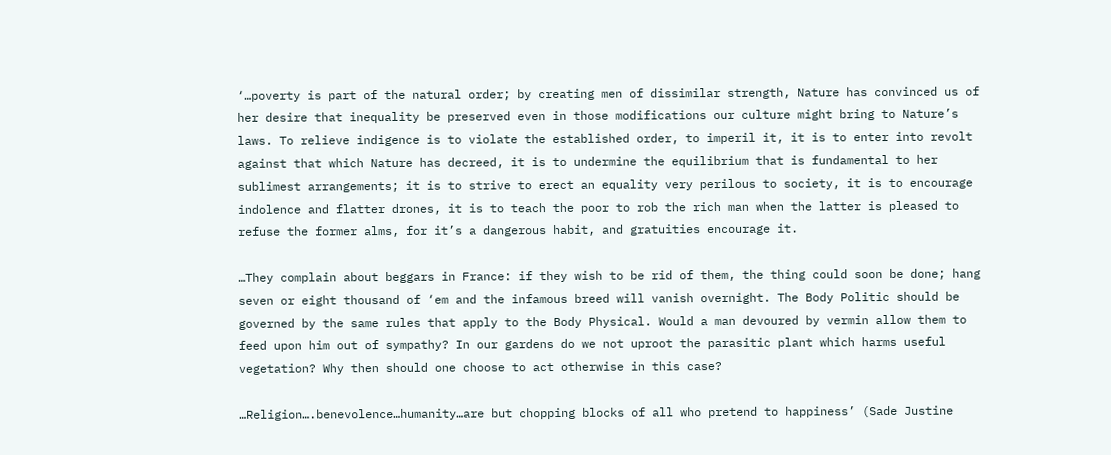‘…poverty is part of the natural order; by creating men of dissimilar strength, Nature has convinced us of her desire that inequality be preserved even in those modifications our culture might bring to Nature’s laws. To relieve indigence is to violate the established order, to imperil it, it is to enter into revolt against that which Nature has decreed, it is to undermine the equilibrium that is fundamental to her sublimest arrangements; it is to strive to erect an equality very perilous to society, it is to encourage indolence and flatter drones, it is to teach the poor to rob the rich man when the latter is pleased to refuse the former alms, for it’s a dangerous habit, and gratuities encourage it.

…They complain about beggars in France: if they wish to be rid of them, the thing could soon be done; hang seven or eight thousand of ‘em and the infamous breed will vanish overnight. The Body Politic should be governed by the same rules that apply to the Body Physical. Would a man devoured by vermin allow them to feed upon him out of sympathy? In our gardens do we not uproot the parasitic plant which harms useful vegetation? Why then should one choose to act otherwise in this case?

…Religion….benevolence…humanity…are but chopping blocks of all who pretend to happiness’ (Sade Justine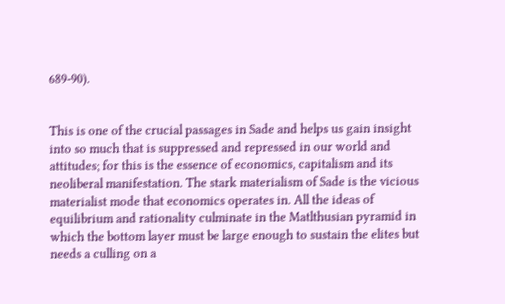689-90).


This is one of the crucial passages in Sade and helps us gain insight into so much that is suppressed and repressed in our world and attitudes; for this is the essence of economics, capitalism and its neoliberal manifestation. The stark materialism of Sade is the vicious materialist mode that economics operates in. All the ideas of equilibrium and rationality culminate in the Matlthusian pyramid in which the bottom layer must be large enough to sustain the elites but needs a culling on a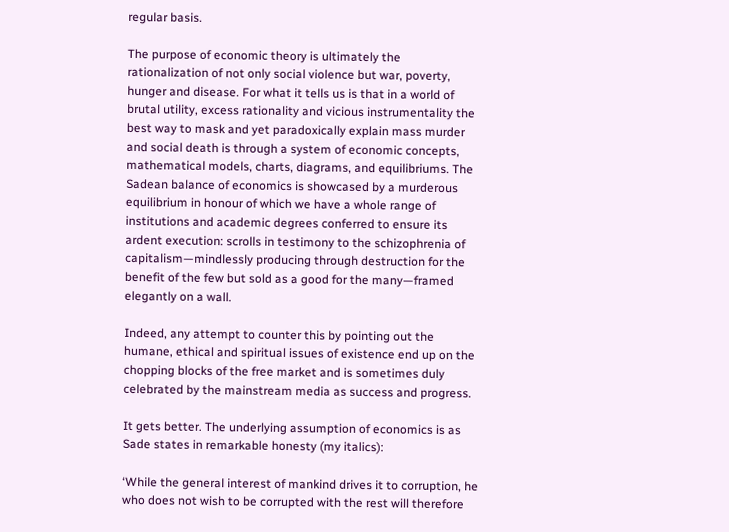regular basis.

The purpose of economic theory is ultimately the rationalization of not only social violence but war, poverty, hunger and disease. For what it tells us is that in a world of brutal utility, excess rationality and vicious instrumentality the best way to mask and yet paradoxically explain mass murder and social death is through a system of economic concepts, mathematical models, charts, diagrams, and equilibriums. The Sadean balance of economics is showcased by a murderous equilibrium in honour of which we have a whole range of institutions and academic degrees conferred to ensure its ardent execution: scrolls in testimony to the schizophrenia of capitalism—mindlessly producing through destruction for the benefit of the few but sold as a good for the many—framed elegantly on a wall.

Indeed, any attempt to counter this by pointing out the humane, ethical and spiritual issues of existence end up on the chopping blocks of the free market and is sometimes duly celebrated by the mainstream media as success and progress.

It gets better. The underlying assumption of economics is as Sade states in remarkable honesty (my italics):

‘While the general interest of mankind drives it to corruption, he who does not wish to be corrupted with the rest will therefore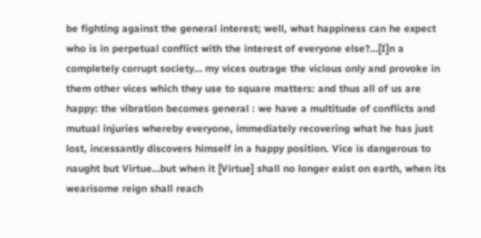be fighting against the general interest; well, what happiness can he expect who is in perpetual conflict with the interest of everyone else?…[I]n a completely corrupt society… my vices outrage the vicious only and provoke in them other vices which they use to square matters: and thus all of us are happy: the vibration becomes general : we have a multitude of conflicts and mutual injuries whereby everyone, immediately recovering what he has just lost, incessantly discovers himself in a happy position. Vice is dangerous to naught but Virtue…but when it [Virtue] shall no longer exist on earth, when its wearisome reign shall reach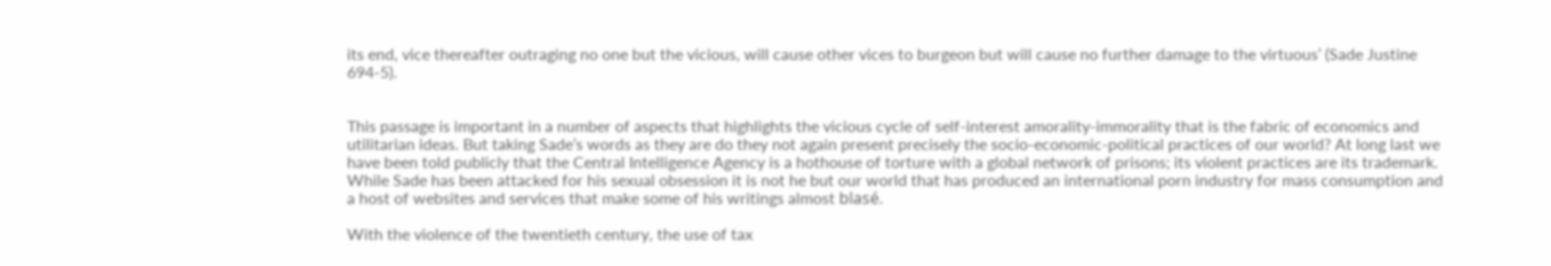its end, vice thereafter outraging no one but the vicious, will cause other vices to burgeon but will cause no further damage to the virtuous’ (Sade Justine 694-5).


This passage is important in a number of aspects that highlights the vicious cycle of self-interest amorality-immorality that is the fabric of economics and utilitarian ideas. But taking Sade’s words as they are do they not again present precisely the socio-economic-political practices of our world? At long last we have been told publicly that the Central Intelligence Agency is a hothouse of torture with a global network of prisons; its violent practices are its trademark. While Sade has been attacked for his sexual obsession it is not he but our world that has produced an international porn industry for mass consumption and a host of websites and services that make some of his writings almost blasé.

With the violence of the twentieth century, the use of tax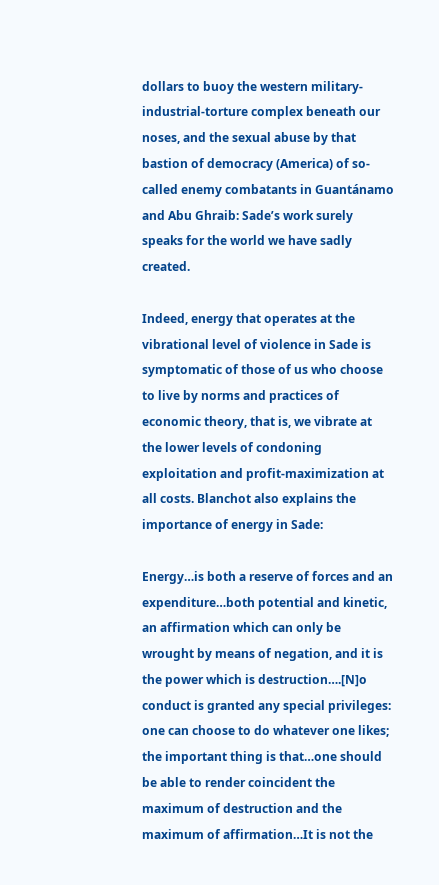dollars to buoy the western military-industrial-torture complex beneath our noses, and the sexual abuse by that bastion of democracy (America) of so-called enemy combatants in Guantánamo and Abu Ghraib: Sade’s work surely speaks for the world we have sadly created.

Indeed, energy that operates at the vibrational level of violence in Sade is symptomatic of those of us who choose to live by norms and practices of economic theory, that is, we vibrate at the lower levels of condoning exploitation and profit-maximization at all costs. Blanchot also explains the importance of energy in Sade:

Energy…is both a reserve of forces and an expenditure…both potential and kinetic, an affirmation which can only be wrought by means of negation, and it is the power which is destruction….[N]o conduct is granted any special privileges: one can choose to do whatever one likes; the important thing is that…one should be able to render coincident the maximum of destruction and the maximum of affirmation…It is not the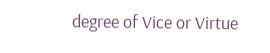degree of Vice or Virtue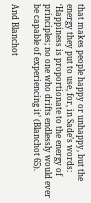that makes people happy or unhappy, but the energy they put to use, for, in Sade’s words: ‘Happiness is proportionate to the energy of principles; no one who drifts endlessly would ever be capable of experiencing it’ (Blanchot 65).

And Blanchot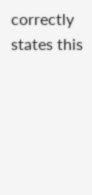correctly states this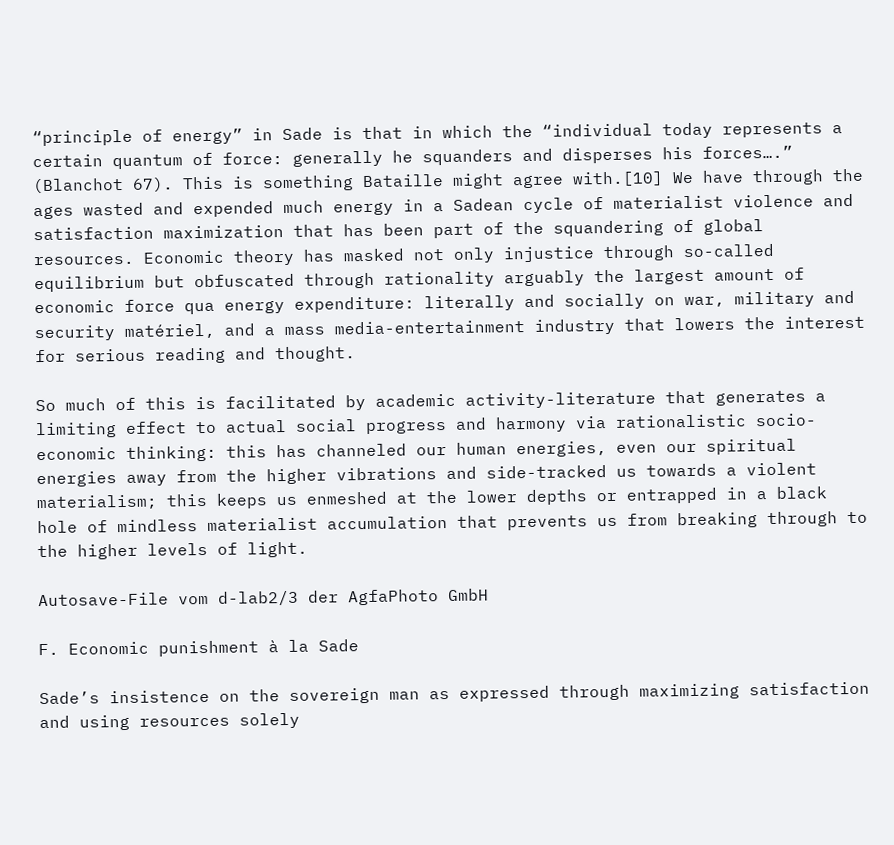“principle of energy” in Sade is that in which the “individual today represents a certain quantum of force: generally he squanders and disperses his forces….” (Blanchot 67). This is something Bataille might agree with.[10] We have through the ages wasted and expended much energy in a Sadean cycle of materialist violence and satisfaction maximization that has been part of the squandering of global resources. Economic theory has masked not only injustice through so-called equilibrium but obfuscated through rationality arguably the largest amount of economic force qua energy expenditure: literally and socially on war, military and security matériel, and a mass media-entertainment industry that lowers the interest for serious reading and thought.

So much of this is facilitated by academic activity-literature that generates a limiting effect to actual social progress and harmony via rationalistic socio-economic thinking: this has channeled our human energies, even our spiritual energies away from the higher vibrations and side-tracked us towards a violent materialism; this keeps us enmeshed at the lower depths or entrapped in a black hole of mindless materialist accumulation that prevents us from breaking through to the higher levels of light.

Autosave-File vom d-lab2/3 der AgfaPhoto GmbH

F. Economic punishment à la Sade

Sade’s insistence on the sovereign man as expressed through maximizing satisfaction and using resources solely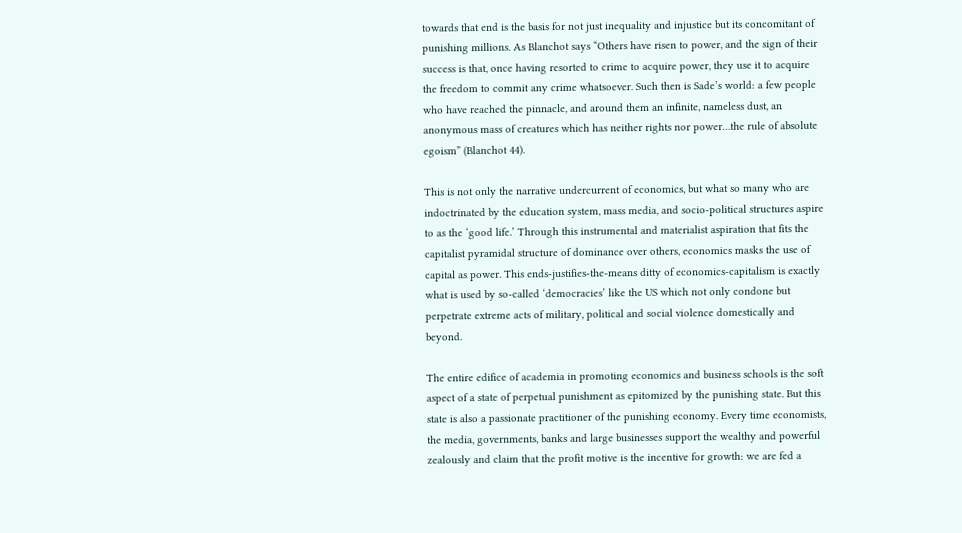towards that end is the basis for not just inequality and injustice but its concomitant of punishing millions. As Blanchot says “Others have risen to power, and the sign of their success is that, once having resorted to crime to acquire power, they use it to acquire the freedom to commit any crime whatsoever. Such then is Sade’s world: a few people who have reached the pinnacle, and around them an infinite, nameless dust, an anonymous mass of creatures which has neither rights nor power…the rule of absolute egoism” (Blanchot 44).

This is not only the narrative undercurrent of economics, but what so many who are indoctrinated by the education system, mass media, and socio-political structures aspire to as the ‘good life.’ Through this instrumental and materialist aspiration that fits the capitalist pyramidal structure of dominance over others, economics masks the use of capital as power. This ends-justifies-the-means ditty of economics-capitalism is exactly what is used by so-called ‘democracies’ like the US which not only condone but perpetrate extreme acts of military, political and social violence domestically and beyond.

The entire edifice of academia in promoting economics and business schools is the soft aspect of a state of perpetual punishment as epitomized by the punishing state. But this state is also a passionate practitioner of the punishing economy. Every time economists, the media, governments, banks and large businesses support the wealthy and powerful zealously and claim that the profit motive is the incentive for growth: we are fed a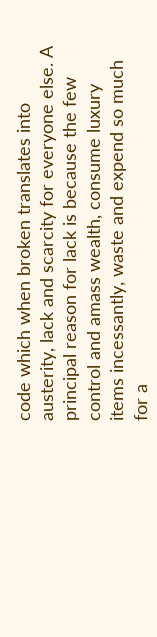code which when broken translates into austerity, lack and scarcity for everyone else. A principal reason for lack is because the few control and amass wealth, consume luxury items incessantly, waste and expend so much for a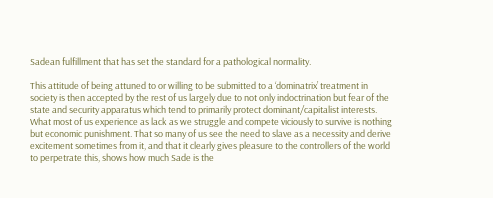Sadean fulfillment that has set the standard for a pathological normality.

This attitude of being attuned to or willing to be submitted to a ‘dominatrix’ treatment in society is then accepted by the rest of us largely due to not only indoctrination but fear of the state and security apparatus which tend to primarily protect dominant/capitalist interests. What most of us experience as lack as we struggle and compete viciously to survive is nothing but economic punishment. That so many of us see the need to slave as a necessity and derive excitement sometimes from it, and that it clearly gives pleasure to the controllers of the world to perpetrate this, shows how much Sade is the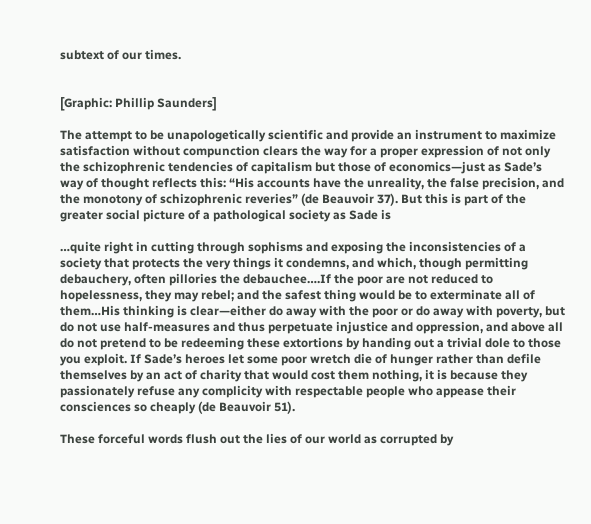subtext of our times.


[Graphic: Phillip Saunders]

The attempt to be unapologetically scientific and provide an instrument to maximize satisfaction without compunction clears the way for a proper expression of not only the schizophrenic tendencies of capitalism but those of economics—just as Sade’s way of thought reflects this: “His accounts have the unreality, the false precision, and the monotony of schizophrenic reveries” (de Beauvoir 37). But this is part of the greater social picture of a pathological society as Sade is

…quite right in cutting through sophisms and exposing the inconsistencies of a society that protects the very things it condemns, and which, though permitting debauchery, often pillories the debauchee….If the poor are not reduced to hopelessness, they may rebel; and the safest thing would be to exterminate all of them…His thinking is clear—either do away with the poor or do away with poverty, but do not use half-measures and thus perpetuate injustice and oppression, and above all do not pretend to be redeeming these extortions by handing out a trivial dole to those you exploit. If Sade’s heroes let some poor wretch die of hunger rather than defile themselves by an act of charity that would cost them nothing, it is because they passionately refuse any complicity with respectable people who appease their consciences so cheaply (de Beauvoir 51).

These forceful words flush out the lies of our world as corrupted by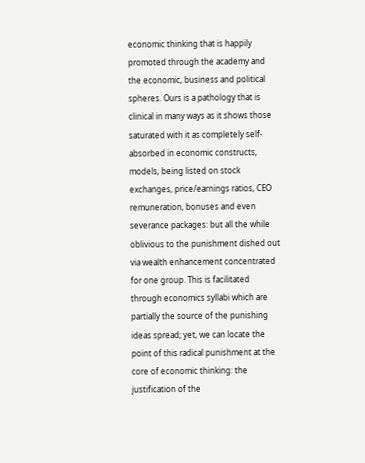economic thinking that is happily promoted through the academy and the economic, business and political spheres. Ours is a pathology that is clinical in many ways as it shows those saturated with it as completely self-absorbed in economic constructs, models, being listed on stock exchanges, price/earnings ratios, CEO remuneration, bonuses and even severance packages: but all the while oblivious to the punishment dished out via wealth enhancement concentrated for one group. This is facilitated through economics syllabi which are partially the source of the punishing ideas spread; yet, we can locate the point of this radical punishment at the core of economic thinking: the justification of the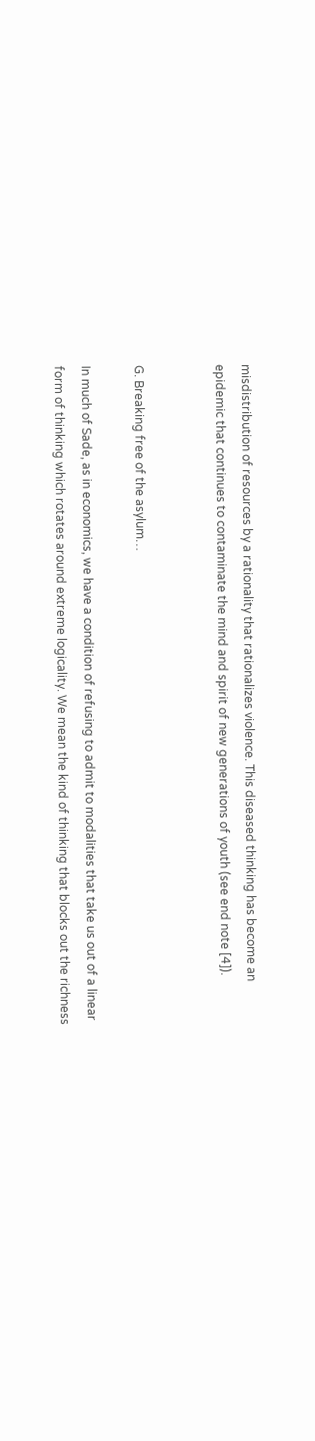misdistribution of resources by a rationality that rationalizes violence. This diseased thinking has become an epidemic that continues to contaminate the mind and spirit of new generations of youth (see end note [4]).


G. Breaking free of the asylum…

In much of Sade, as in economics, we have a condition of refusing to admit to modalities that take us out of a linear form of thinking which rotates around extreme logicality. We mean the kind of thinking that blocks out the richness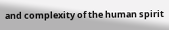and complexity of the human spirit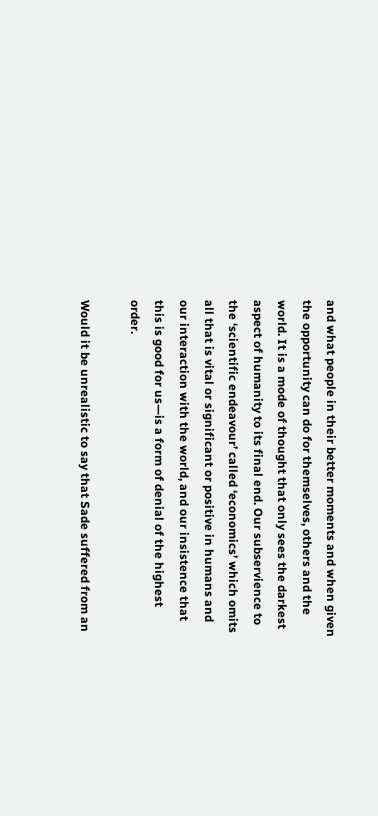and what people in their better moments and when given the opportunity can do for themselves, others and the world. It is a mode of thought that only sees the darkest aspect of humanity to its final end. Our subservience to the ‘scientific endeavour’ called ‘economics’ which omits all that is vital or significant or positive in humans and our interaction with the world, and our insistence that this is good for us—is a form of denial of the highest order.

Would it be unrealistic to say that Sade suffered from an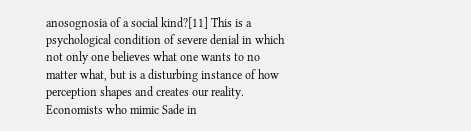anosognosia of a social kind?[11] This is a psychological condition of severe denial in which not only one believes what one wants to no matter what, but is a disturbing instance of how perception shapes and creates our reality. Economists who mimic Sade in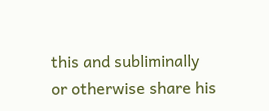this and subliminally or otherwise share his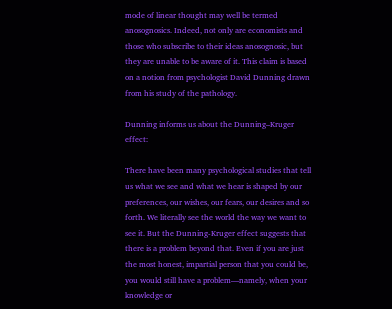mode of linear thought may well be termed anosognosics. Indeed, not only are economists and those who subscribe to their ideas anosognosic, but they are unable to be aware of it. This claim is based on a notion from psychologist David Dunning drawn from his study of the pathology.

Dunning informs us about the Dunning–Kruger effect:

There have been many psychological studies that tell us what we see and what we hear is shaped by our preferences, our wishes, our fears, our desires and so forth. We literally see the world the way we want to see it. But the Dunning-Kruger effect suggests that there is a problem beyond that. Even if you are just the most honest, impartial person that you could be, you would still have a problem—namely, when your knowledge or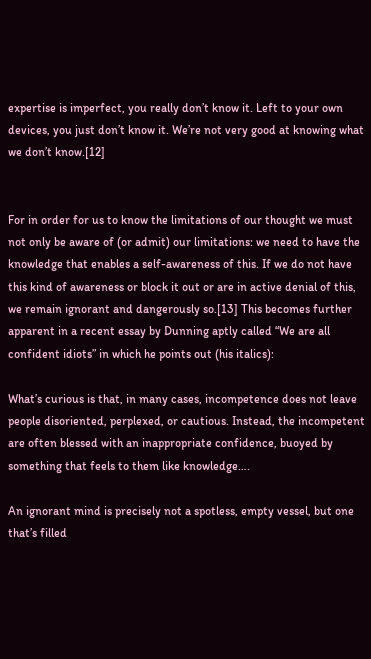expertise is imperfect, you really don’t know it. Left to your own devices, you just don’t know it. We’re not very good at knowing what we don’t know.[12]


For in order for us to know the limitations of our thought we must not only be aware of (or admit) our limitations: we need to have the knowledge that enables a self-awareness of this. If we do not have this kind of awareness or block it out or are in active denial of this, we remain ignorant and dangerously so.[13] This becomes further apparent in a recent essay by Dunning aptly called “We are all confident idiots” in which he points out (his italics):

What’s curious is that, in many cases, incompetence does not leave people disoriented, perplexed, or cautious. Instead, the incompetent are often blessed with an inappropriate confidence, buoyed by something that feels to them like knowledge….

An ignorant mind is precisely not a spotless, empty vessel, but one that’s filled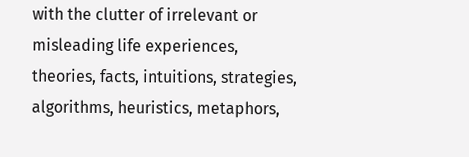with the clutter of irrelevant or misleading life experiences, theories, facts, intuitions, strategies, algorithms, heuristics, metaphors,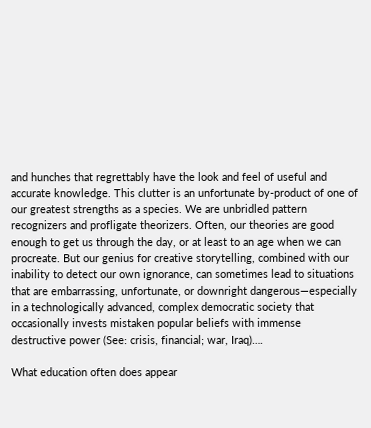and hunches that regrettably have the look and feel of useful and accurate knowledge. This clutter is an unfortunate by-product of one of our greatest strengths as a species. We are unbridled pattern recognizers and profligate theorizers. Often, our theories are good enough to get us through the day, or at least to an age when we can procreate. But our genius for creative storytelling, combined with our inability to detect our own ignorance, can sometimes lead to situations that are embarrassing, unfortunate, or downright dangerous—especially in a technologically advanced, complex democratic society that occasionally invests mistaken popular beliefs with immense destructive power (See: crisis, financial; war, Iraq)….

What education often does appear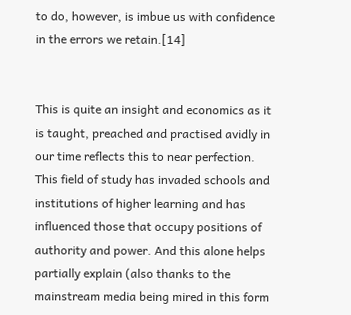to do, however, is imbue us with confidence in the errors we retain.[14]


This is quite an insight and economics as it is taught, preached and practised avidly in our time reflects this to near perfection. This field of study has invaded schools and institutions of higher learning and has influenced those that occupy positions of authority and power. And this alone helps partially explain (also thanks to the mainstream media being mired in this form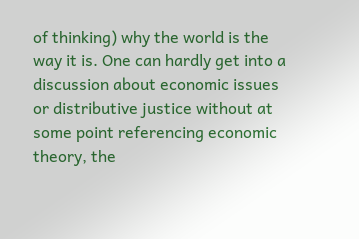of thinking) why the world is the way it is. One can hardly get into a discussion about economic issues or distributive justice without at some point referencing economic theory, the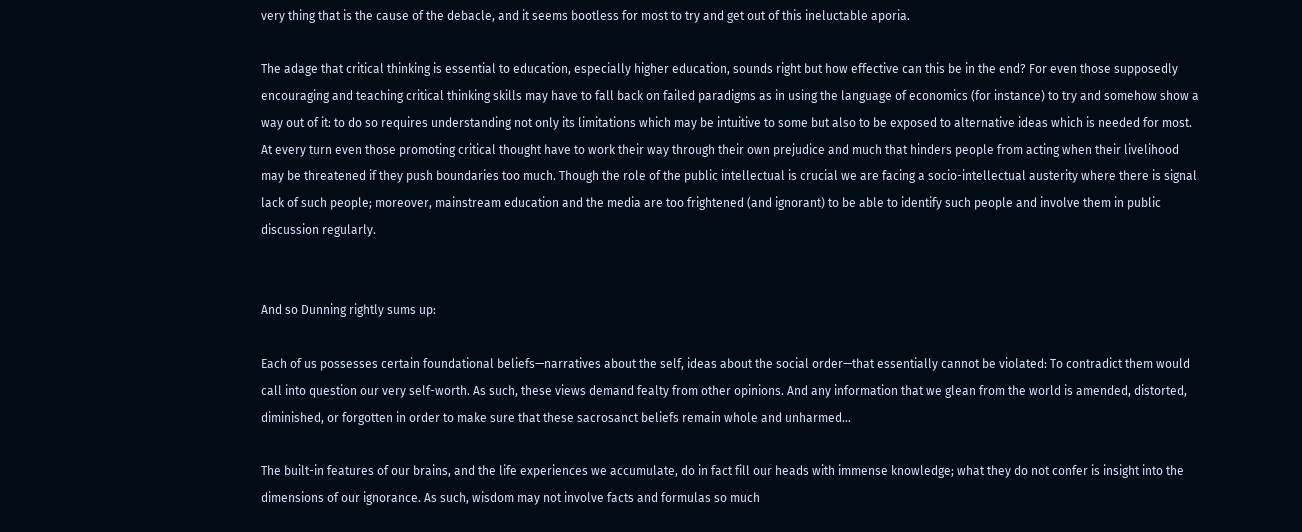very thing that is the cause of the debacle, and it seems bootless for most to try and get out of this ineluctable aporia.

The adage that critical thinking is essential to education, especially higher education, sounds right but how effective can this be in the end? For even those supposedly encouraging and teaching critical thinking skills may have to fall back on failed paradigms as in using the language of economics (for instance) to try and somehow show a way out of it: to do so requires understanding not only its limitations which may be intuitive to some but also to be exposed to alternative ideas which is needed for most. At every turn even those promoting critical thought have to work their way through their own prejudice and much that hinders people from acting when their livelihood may be threatened if they push boundaries too much. Though the role of the public intellectual is crucial we are facing a socio-intellectual austerity where there is signal lack of such people; moreover, mainstream education and the media are too frightened (and ignorant) to be able to identify such people and involve them in public discussion regularly.


And so Dunning rightly sums up:

Each of us possesses certain foundational beliefs—narratives about the self, ideas about the social order—that essentially cannot be violated: To contradict them would call into question our very self-worth. As such, these views demand fealty from other opinions. And any information that we glean from the world is amended, distorted, diminished, or forgotten in order to make sure that these sacrosanct beliefs remain whole and unharmed…

The built-in features of our brains, and the life experiences we accumulate, do in fact fill our heads with immense knowledge; what they do not confer is insight into the dimensions of our ignorance. As such, wisdom may not involve facts and formulas so much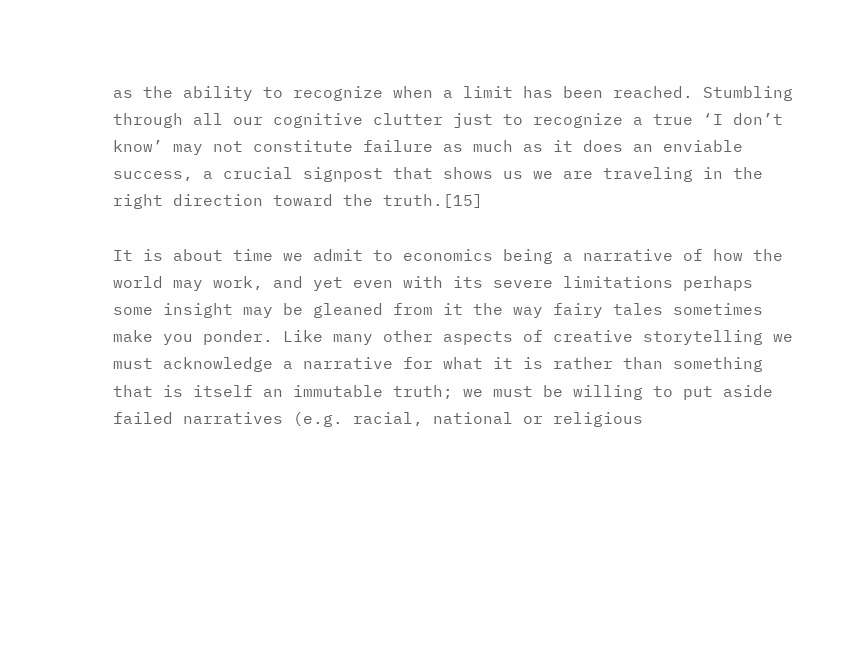as the ability to recognize when a limit has been reached. Stumbling through all our cognitive clutter just to recognize a true ‘I don’t know’ may not constitute failure as much as it does an enviable success, a crucial signpost that shows us we are traveling in the right direction toward the truth.[15]

It is about time we admit to economics being a narrative of how the world may work, and yet even with its severe limitations perhaps some insight may be gleaned from it the way fairy tales sometimes make you ponder. Like many other aspects of creative storytelling we must acknowledge a narrative for what it is rather than something that is itself an immutable truth; we must be willing to put aside failed narratives (e.g. racial, national or religious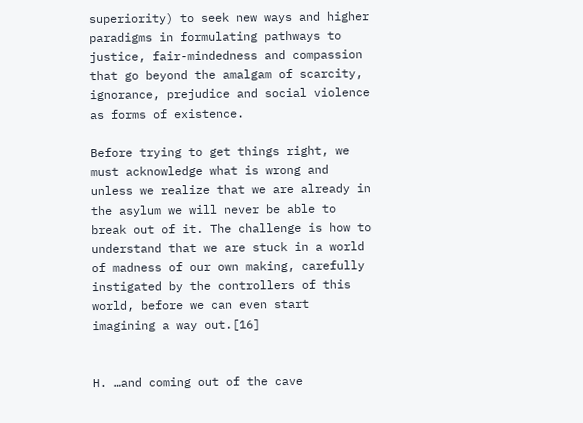superiority) to seek new ways and higher paradigms in formulating pathways to justice, fair-mindedness and compassion that go beyond the amalgam of scarcity, ignorance, prejudice and social violence as forms of existence.

Before trying to get things right, we must acknowledge what is wrong and unless we realize that we are already in the asylum we will never be able to break out of it. The challenge is how to understand that we are stuck in a world of madness of our own making, carefully instigated by the controllers of this world, before we can even start imagining a way out.[16]


H. …and coming out of the cave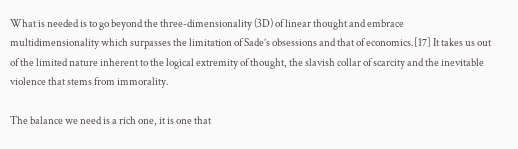What is needed is to go beyond the three-dimensionality (3D) of linear thought and embrace multidimensionality which surpasses the limitation of Sade’s obsessions and that of economics.[17] It takes us out of the limited nature inherent to the logical extremity of thought, the slavish collar of scarcity and the inevitable violence that stems from immorality.

The balance we need is a rich one, it is one that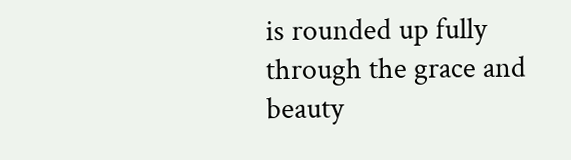is rounded up fully through the grace and beauty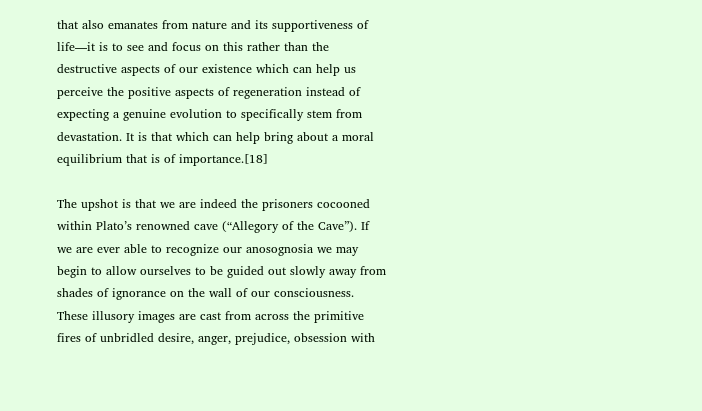that also emanates from nature and its supportiveness of life—it is to see and focus on this rather than the destructive aspects of our existence which can help us perceive the positive aspects of regeneration instead of expecting a genuine evolution to specifically stem from devastation. It is that which can help bring about a moral equilibrium that is of importance.[18]

The upshot is that we are indeed the prisoners cocooned within Plato’s renowned cave (“Allegory of the Cave”). If we are ever able to recognize our anosognosia we may begin to allow ourselves to be guided out slowly away from shades of ignorance on the wall of our consciousness. These illusory images are cast from across the primitive fires of unbridled desire, anger, prejudice, obsession with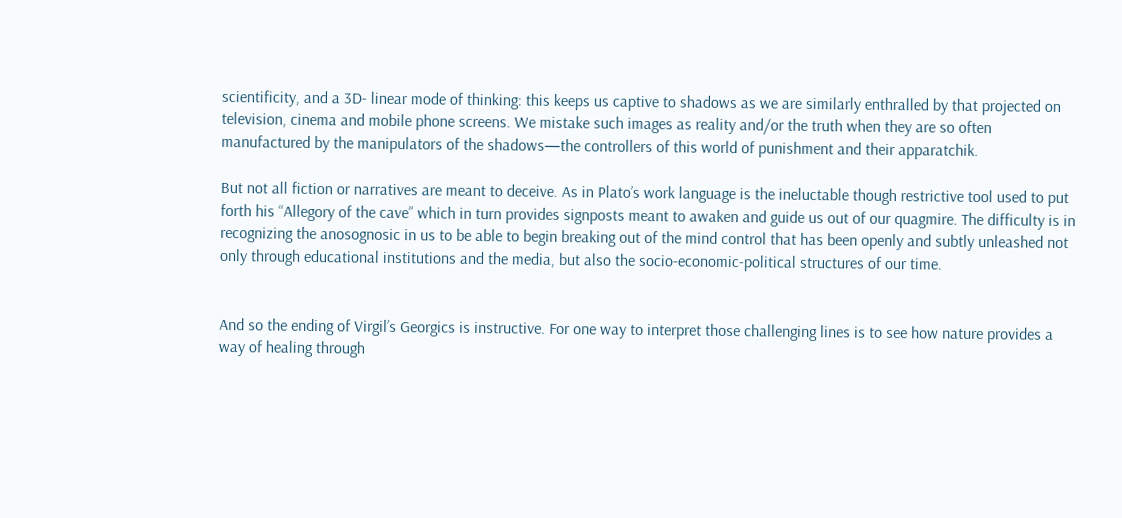scientificity, and a 3D- linear mode of thinking: this keeps us captive to shadows as we are similarly enthralled by that projected on television, cinema and mobile phone screens. We mistake such images as reality and/or the truth when they are so often manufactured by the manipulators of the shadows—the controllers of this world of punishment and their apparatchik.

But not all fiction or narratives are meant to deceive. As in Plato’s work language is the ineluctable though restrictive tool used to put forth his “Allegory of the cave” which in turn provides signposts meant to awaken and guide us out of our quagmire. The difficulty is in recognizing the anosognosic in us to be able to begin breaking out of the mind control that has been openly and subtly unleashed not only through educational institutions and the media, but also the socio-economic-political structures of our time.


And so the ending of Virgil’s Georgics is instructive. For one way to interpret those challenging lines is to see how nature provides a way of healing through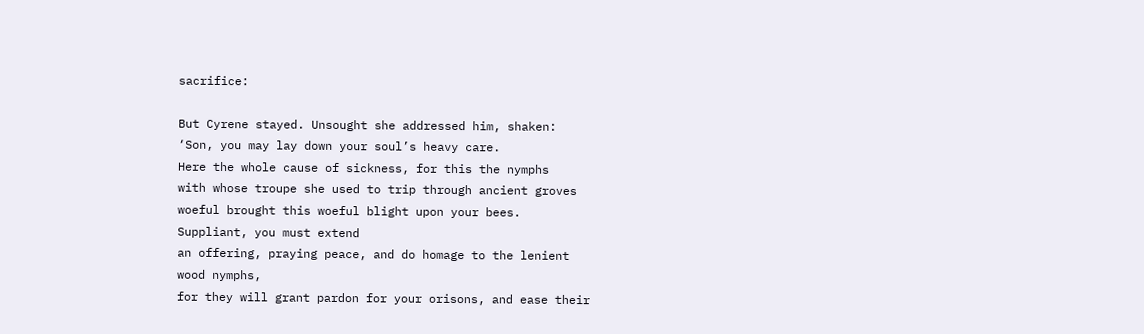sacrifice:

But Cyrene stayed. Unsought she addressed him, shaken:
‘Son, you may lay down your soul’s heavy care.
Here the whole cause of sickness, for this the nymphs
with whose troupe she used to trip through ancient groves
woeful brought this woeful blight upon your bees.
Suppliant, you must extend
an offering, praying peace, and do homage to the lenient
wood nymphs,
for they will grant pardon for your orisons, and ease their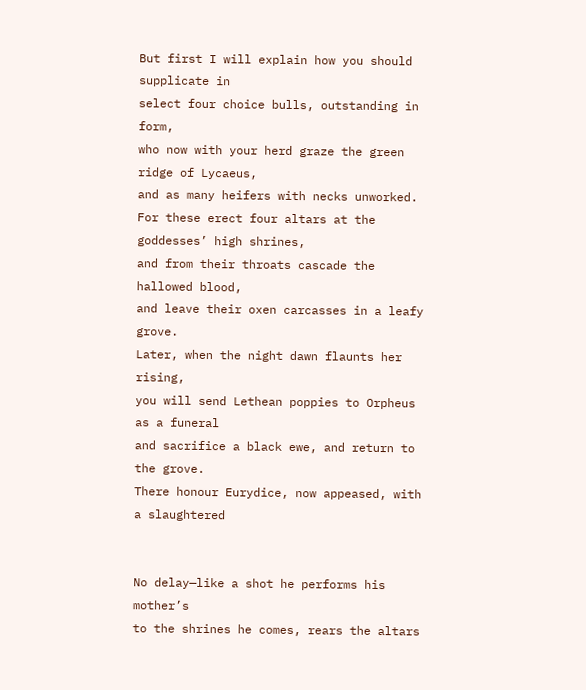But first I will explain how you should supplicate in
select four choice bulls, outstanding in form,
who now with your herd graze the green ridge of Lycaeus,
and as many heifers with necks unworked.
For these erect four altars at the goddesses’ high shrines,
and from their throats cascade the hallowed blood,
and leave their oxen carcasses in a leafy grove.
Later, when the night dawn flaunts her rising,
you will send Lethean poppies to Orpheus as a funeral
and sacrifice a black ewe, and return to the grove.
There honour Eurydice, now appeased, with a slaughtered


No delay—like a shot he performs his mother’s
to the shrines he comes, rears the altars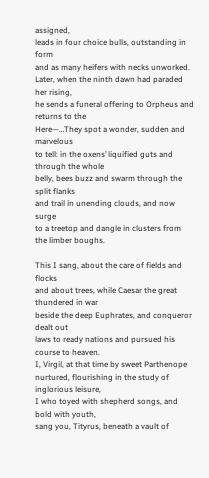assigned,
leads in four choice bulls, outstanding in form
and as many heifers with necks unworked.
Later, when the ninth dawn had paraded her rising,
he sends a funeral offering to Orpheus and returns to the
Here—…They spot a wonder, sudden and marvelous
to tell: in the oxens’ liquified guts and through the whole
belly, bees buzz and swarm through the split flanks
and trail in unending clouds, and now surge
to a treetop and dangle in clusters from the limber boughs.

This I sang, about the care of fields and flocks
and about trees, while Caesar the great thundered in war
beside the deep Euphrates, and conqueror dealt out
laws to ready nations and pursued his course to heaven.
I, Virgil, at that time by sweet Parthenope
nurtured, flourishing in the study of inglorious leisure,
I who toyed with shepherd songs, and bold with youth,
sang you, Tityrus, beneath a vault of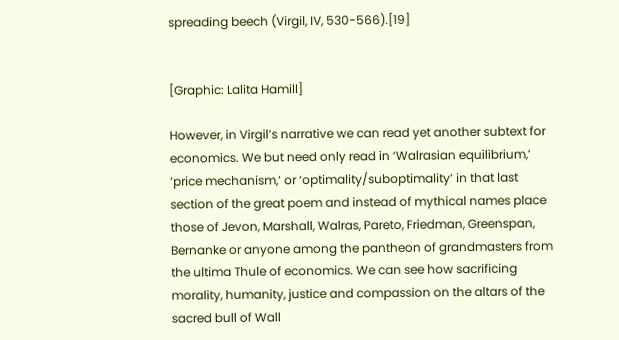spreading beech (Virgil, IV, 530-566).[19]


[Graphic: Lalita Hamill]

However, in Virgil’s narrative we can read yet another subtext for economics. We but need only read in ‘Walrasian equilibrium,’ ‘price mechanism,’ or ‘optimality/suboptimality’ in that last section of the great poem and instead of mythical names place those of Jevon, Marshall, Walras, Pareto, Friedman, Greenspan, Bernanke or anyone among the pantheon of grandmasters from the ultima Thule of economics. We can see how sacrificing morality, humanity, justice and compassion on the altars of the sacred bull of Wall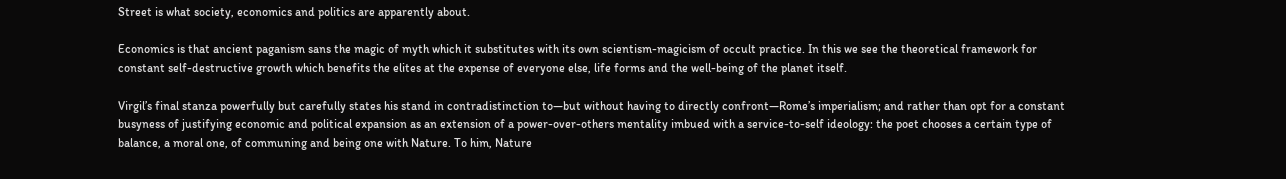Street is what society, economics and politics are apparently about.

Economics is that ancient paganism sans the magic of myth which it substitutes with its own scientism-magicism of occult practice. In this we see the theoretical framework for constant self-destructive growth which benefits the elites at the expense of everyone else, life forms and the well-being of the planet itself.

Virgil’s final stanza powerfully but carefully states his stand in contradistinction to—but without having to directly confront—Rome’s imperialism; and rather than opt for a constant busyness of justifying economic and political expansion as an extension of a power-over-others mentality imbued with a service-to-self ideology: the poet chooses a certain type of balance, a moral one, of communing and being one with Nature. To him, Nature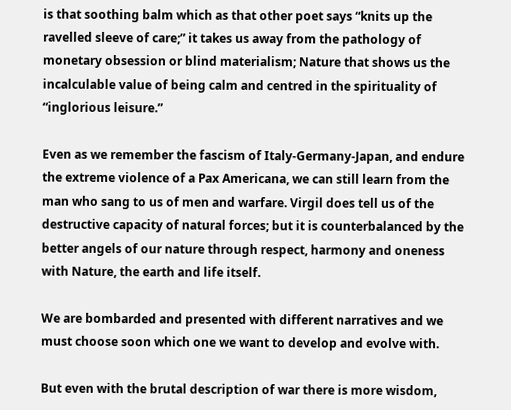is that soothing balm which as that other poet says “knits up the ravelled sleeve of care;” it takes us away from the pathology of monetary obsession or blind materialism; Nature that shows us the incalculable value of being calm and centred in the spirituality of “inglorious leisure.”

Even as we remember the fascism of Italy-Germany-Japan, and endure the extreme violence of a Pax Americana, we can still learn from the man who sang to us of men and warfare. Virgil does tell us of the destructive capacity of natural forces; but it is counterbalanced by the better angels of our nature through respect, harmony and oneness with Nature, the earth and life itself.

We are bombarded and presented with different narratives and we must choose soon which one we want to develop and evolve with.

But even with the brutal description of war there is more wisdom,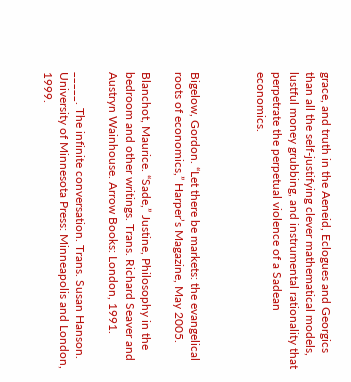grace, and truth in the Aeneid, Eclogues and Georgics than all the self-justifying clever mathematical models, lustful money grubbing, and instrumental rationality that perpetrate the perpetual violence of a Sadean economics.



Bigelow, Gordon. “Let there be markets: the evangelical roots of economics,” Harper’s Magazine, May 2005.

Blanchot, Maurice. “Sade,” Justine, Philosophy in the bedroom and other writings. Trans. Richard Seaver and Austryn Wainhouse. Arrow Books: London, 1991.

_____. The infinite conversation. Trans. Susan Hanson. University of Minnesota Press: Minneapolis and London, 1999.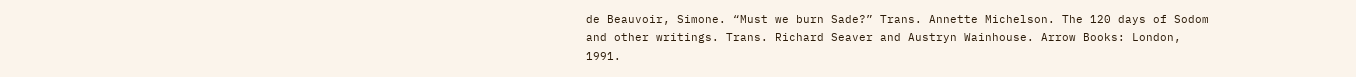de Beauvoir, Simone. “Must we burn Sade?” Trans. Annette Michelson. The 120 days of Sodom and other writings. Trans. Richard Seaver and Austryn Wainhouse. Arrow Books: London, 1991.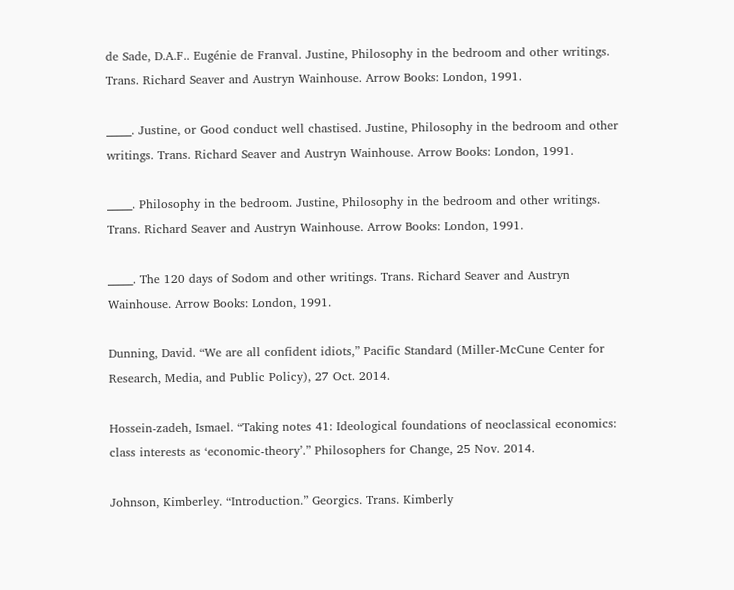de Sade, D.A.F.. Eugénie de Franval. Justine, Philosophy in the bedroom and other writings. Trans. Richard Seaver and Austryn Wainhouse. Arrow Books: London, 1991.

_____. Justine, or Good conduct well chastised. Justine, Philosophy in the bedroom and other writings. Trans. Richard Seaver and Austryn Wainhouse. Arrow Books: London, 1991.

_____. Philosophy in the bedroom. Justine, Philosophy in the bedroom and other writings. Trans. Richard Seaver and Austryn Wainhouse. Arrow Books: London, 1991.

_____. The 120 days of Sodom and other writings. Trans. Richard Seaver and Austryn Wainhouse. Arrow Books: London, 1991.

Dunning, David. “We are all confident idiots,” Pacific Standard (Miller-McCune Center for Research, Media, and Public Policy), 27 Oct. 2014.

Hossein-zadeh, Ismael. “Taking notes 41: Ideological foundations of neoclassical economics: class interests as ‘economic-theory’.” Philosophers for Change, 25 Nov. 2014.

Johnson, Kimberley. “Introduction.” Georgics. Trans. Kimberly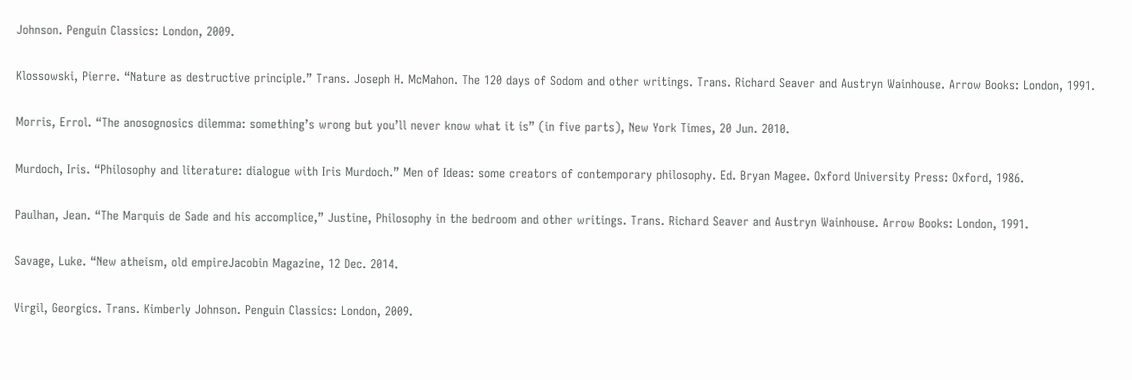Johnson. Penguin Classics: London, 2009.

Klossowski, Pierre. “Nature as destructive principle.” Trans. Joseph H. McMahon. The 120 days of Sodom and other writings. Trans. Richard Seaver and Austryn Wainhouse. Arrow Books: London, 1991.

Morris, Errol. “The anosognosics dilemma: something’s wrong but you’ll never know what it is” (in five parts), New York Times, 20 Jun. 2010.

Murdoch, Iris. “Philosophy and literature: dialogue with Iris Murdoch.” Men of Ideas: some creators of contemporary philosophy. Ed. Bryan Magee. Oxford University Press: Oxford, 1986.

Paulhan, Jean. “The Marquis de Sade and his accomplice,” Justine, Philosophy in the bedroom and other writings. Trans. Richard Seaver and Austryn Wainhouse. Arrow Books: London, 1991.

Savage, Luke. “New atheism, old empireJacobin Magazine, 12 Dec. 2014.

Virgil, Georgics. Trans. Kimberly Johnson. Penguin Classics: London, 2009.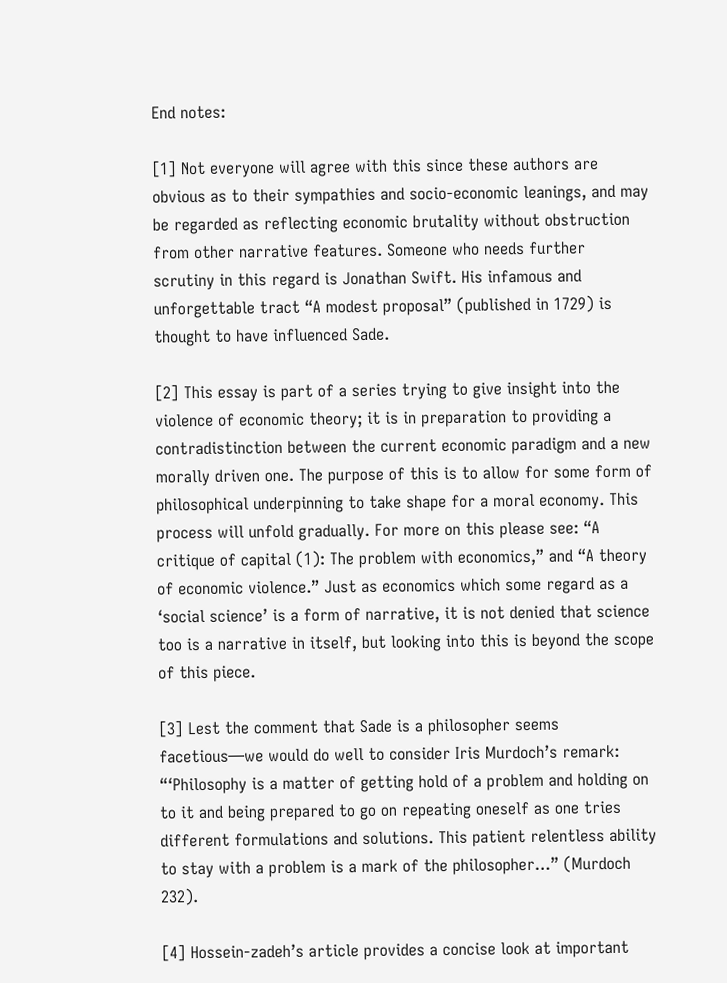End notes:

[1] Not everyone will agree with this since these authors are obvious as to their sympathies and socio-economic leanings, and may be regarded as reflecting economic brutality without obstruction from other narrative features. Someone who needs further scrutiny in this regard is Jonathan Swift. His infamous and unforgettable tract “A modest proposal” (published in 1729) is thought to have influenced Sade.

[2] This essay is part of a series trying to give insight into the violence of economic theory; it is in preparation to providing a contradistinction between the current economic paradigm and a new morally driven one. The purpose of this is to allow for some form of philosophical underpinning to take shape for a moral economy. This process will unfold gradually. For more on this please see: “A critique of capital (1): The problem with economics,” and “A theory of economic violence.” Just as economics which some regard as a ‘social science’ is a form of narrative, it is not denied that science too is a narrative in itself, but looking into this is beyond the scope of this piece.

[3] Lest the comment that Sade is a philosopher seems facetious—we would do well to consider Iris Murdoch’s remark: “‘Philosophy is a matter of getting hold of a problem and holding on to it and being prepared to go on repeating oneself as one tries different formulations and solutions. This patient relentless ability to stay with a problem is a mark of the philosopher…” (Murdoch 232).

[4] Hossein-zadeh’s article provides a concise look at important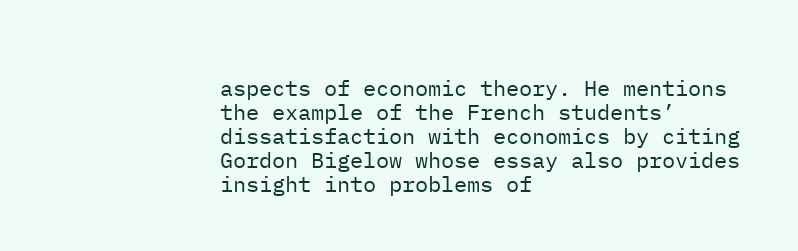aspects of economic theory. He mentions the example of the French students’ dissatisfaction with economics by citing Gordon Bigelow whose essay also provides insight into problems of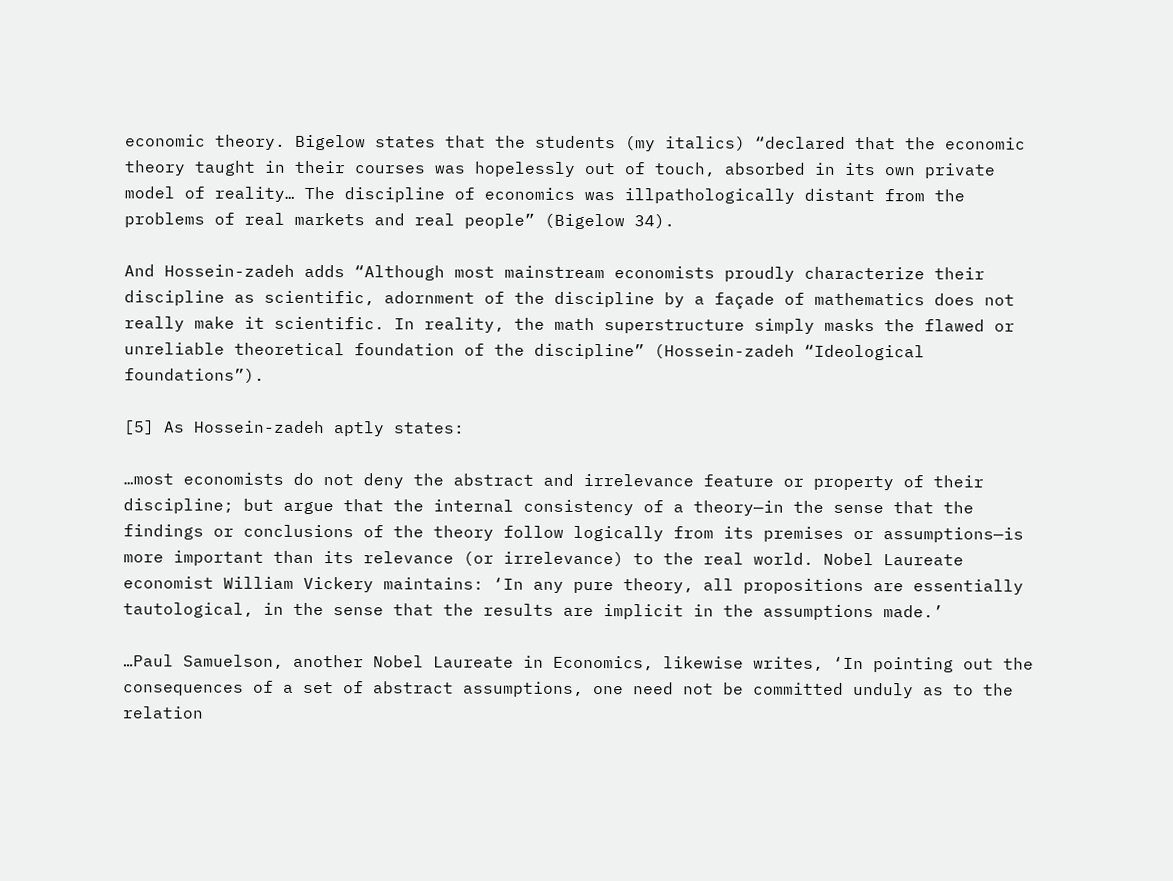economic theory. Bigelow states that the students (my italics) “declared that the economic theory taught in their courses was hopelessly out of touch, absorbed in its own private model of reality… The discipline of economics was illpathologically distant from the problems of real markets and real people” (Bigelow 34).

And Hossein-zadeh adds “Although most mainstream economists proudly characterize their discipline as scientific, adornment of the discipline by a façade of mathematics does not really make it scientific. In reality, the math superstructure simply masks the flawed or unreliable theoretical foundation of the discipline” (Hossein-zadeh “Ideological foundations”).

[5] As Hossein-zadeh aptly states:

…most economists do not deny the abstract and irrelevance feature or property of their discipline; but argue that the internal consistency of a theory—in the sense that the findings or conclusions of the theory follow logically from its premises or assumptions—is more important than its relevance (or irrelevance) to the real world. Nobel Laureate economist William Vickery maintains: ‘In any pure theory, all propositions are essentially tautological, in the sense that the results are implicit in the assumptions made.’

…Paul Samuelson, another Nobel Laureate in Economics, likewise writes, ‘In pointing out the consequences of a set of abstract assumptions, one need not be committed unduly as to the relation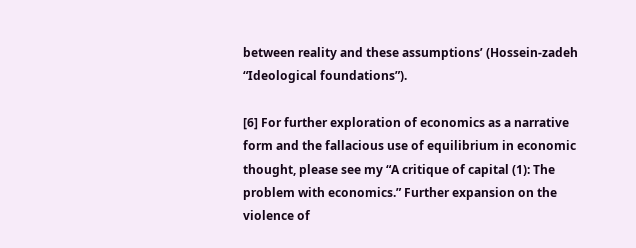between reality and these assumptions’ (Hossein-zadeh “Ideological foundations”).

[6] For further exploration of economics as a narrative form and the fallacious use of equilibrium in economic thought, please see my “A critique of capital (1): The problem with economics.” Further expansion on the violence of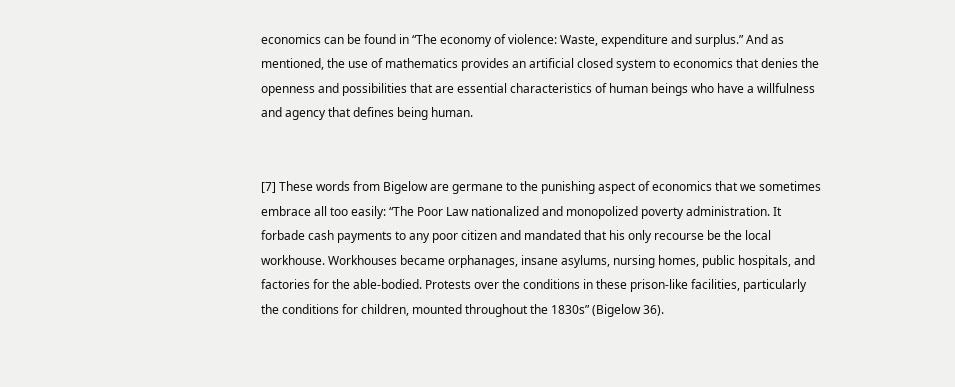economics can be found in “The economy of violence: Waste, expenditure and surplus.” And as mentioned, the use of mathematics provides an artificial closed system to economics that denies the openness and possibilities that are essential characteristics of human beings who have a willfulness and agency that defines being human.


[7] These words from Bigelow are germane to the punishing aspect of economics that we sometimes embrace all too easily: “The Poor Law nationalized and monopolized poverty administration. It forbade cash payments to any poor citizen and mandated that his only recourse be the local workhouse. Workhouses became orphanages, insane asylums, nursing homes, public hospitals, and factories for the able-bodied. Protests over the conditions in these prison-like facilities, particularly the conditions for children, mounted throughout the 1830s” (Bigelow 36).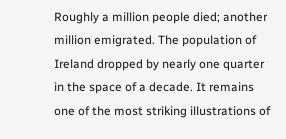Roughly a million people died; another million emigrated. The population of Ireland dropped by nearly one quarter in the space of a decade. It remains one of the most striking illustrations of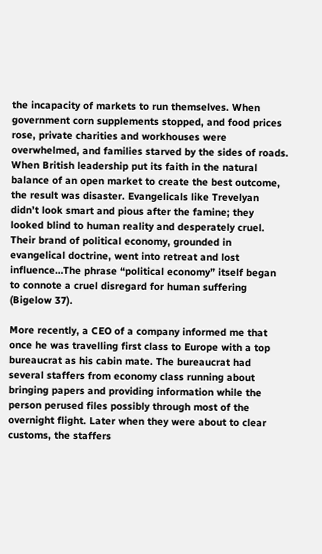the incapacity of markets to run themselves. When government corn supplements stopped, and food prices rose, private charities and workhouses were overwhelmed, and families starved by the sides of roads. When British leadership put its faith in the natural balance of an open market to create the best outcome, the result was disaster. Evangelicals like Trevelyan didn’t look smart and pious after the famine; they looked blind to human reality and desperately cruel. Their brand of political economy, grounded in evangelical doctrine, went into retreat and lost influence…The phrase “political economy” itself began to connote a cruel disregard for human suffering (Bigelow 37).

More recently, a CEO of a company informed me that once he was travelling first class to Europe with a top bureaucrat as his cabin mate. The bureaucrat had several staffers from economy class running about bringing papers and providing information while the person perused files possibly through most of the overnight flight. Later when they were about to clear customs, the staffers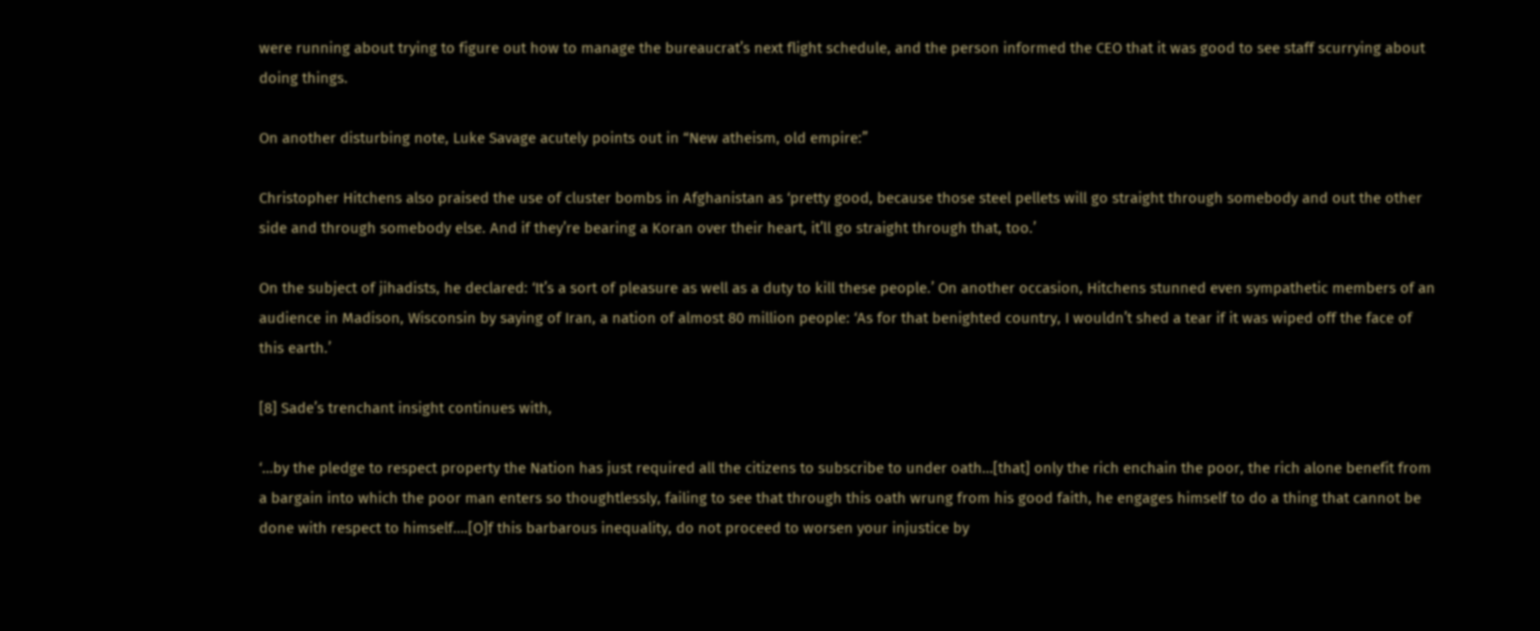were running about trying to figure out how to manage the bureaucrat’s next flight schedule, and the person informed the CEO that it was good to see staff scurrying about doing things.

On another disturbing note, Luke Savage acutely points out in “New atheism, old empire:”

Christopher Hitchens also praised the use of cluster bombs in Afghanistan as ‘pretty good, because those steel pellets will go straight through somebody and out the other side and through somebody else. And if they’re bearing a Koran over their heart, it’ll go straight through that, too.’

On the subject of jihadists, he declared: ‘It’s a sort of pleasure as well as a duty to kill these people.’ On another occasion, Hitchens stunned even sympathetic members of an audience in Madison, Wisconsin by saying of Iran, a nation of almost 80 million people: ‘As for that benighted country, I wouldn’t shed a tear if it was wiped off the face of this earth.’

[8] Sade’s trenchant insight continues with,

‘…by the pledge to respect property the Nation has just required all the citizens to subscribe to under oath…[that] only the rich enchain the poor, the rich alone benefit from a bargain into which the poor man enters so thoughtlessly, failing to see that through this oath wrung from his good faith, he engages himself to do a thing that cannot be done with respect to himself….[O]f this barbarous inequality, do not proceed to worsen your injustice by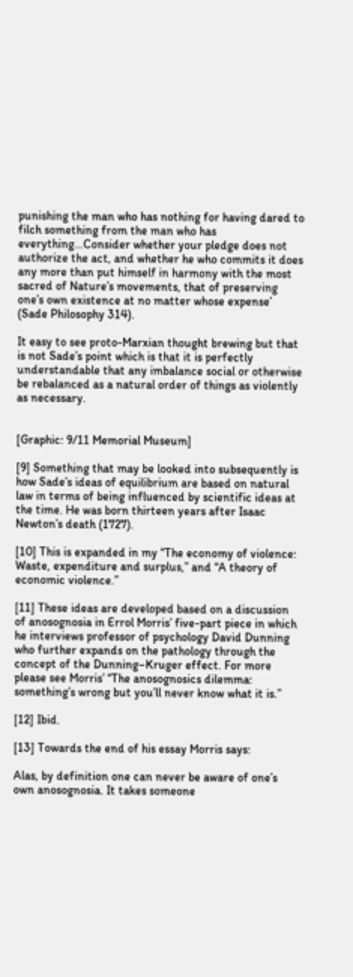punishing the man who has nothing for having dared to filch something from the man who has everything…Consider whether your pledge does not authorize the act, and whether he who commits it does any more than put himself in harmony with the most sacred of Nature’s movements, that of preserving one’s own existence at no matter whose expense’ (Sade Philosophy 314).

It easy to see proto-Marxian thought brewing but that is not Sade’s point which is that it is perfectly understandable that any imbalance social or otherwise be rebalanced as a natural order of things as violently as necessary.


[Graphic: 9/11 Memorial Museum]

[9] Something that may be looked into subsequently is how Sade’s ideas of equilibrium are based on natural law in terms of being influenced by scientific ideas at the time. He was born thirteen years after Isaac Newton’s death (1727).

[10] This is expanded in my “The economy of violence: Waste, expenditure and surplus,” and “A theory of economic violence.”

[11] These ideas are developed based on a discussion of anosognosia in Errol Morris’ five-part piece in which he interviews professor of psychology David Dunning who further expands on the pathology through the concept of the Dunning–Kruger effect. For more please see Morris’ “The anosognosics dilemma: something’s wrong but you’ll never know what it is.”

[12] Ibid.

[13] Towards the end of his essay Morris says:

Alas, by definition one can never be aware of one’s own anosognosia. It takes someone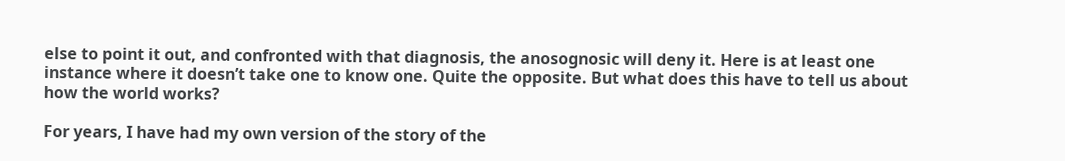else to point it out, and confronted with that diagnosis, the anosognosic will deny it. Here is at least one instance where it doesn’t take one to know one. Quite the opposite. But what does this have to tell us about how the world works?

For years, I have had my own version of the story of the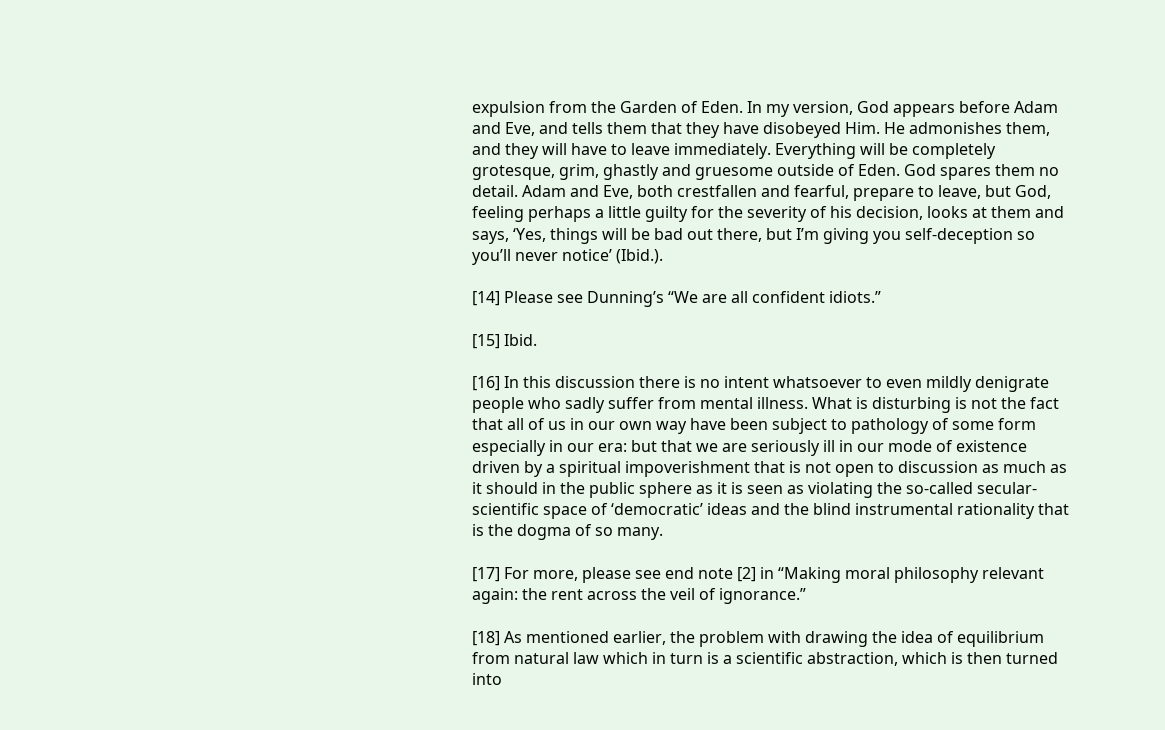expulsion from the Garden of Eden. In my version, God appears before Adam and Eve, and tells them that they have disobeyed Him. He admonishes them, and they will have to leave immediately. Everything will be completely grotesque, grim, ghastly and gruesome outside of Eden. God spares them no detail. Adam and Eve, both crestfallen and fearful, prepare to leave, but God, feeling perhaps a little guilty for the severity of his decision, looks at them and says, ‘Yes, things will be bad out there, but I’m giving you self-deception so you’ll never notice’ (Ibid.).

[14] Please see Dunning’s “We are all confident idiots.”

[15] Ibid.

[16] In this discussion there is no intent whatsoever to even mildly denigrate people who sadly suffer from mental illness. What is disturbing is not the fact that all of us in our own way have been subject to pathology of some form especially in our era: but that we are seriously ill in our mode of existence driven by a spiritual impoverishment that is not open to discussion as much as it should in the public sphere as it is seen as violating the so-called secular-scientific space of ‘democratic’ ideas and the blind instrumental rationality that is the dogma of so many.

[17] For more, please see end note [2] in “Making moral philosophy relevant again: the rent across the veil of ignorance.”

[18] As mentioned earlier, the problem with drawing the idea of equilibrium from natural law which in turn is a scientific abstraction, which is then turned into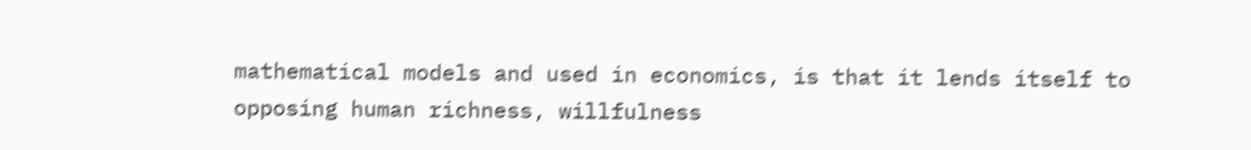mathematical models and used in economics, is that it lends itself to opposing human richness, willfulness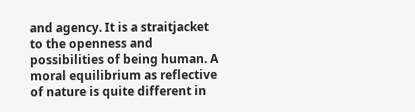and agency. It is a straitjacket to the openness and possibilities of being human. A moral equilibrium as reflective of nature is quite different in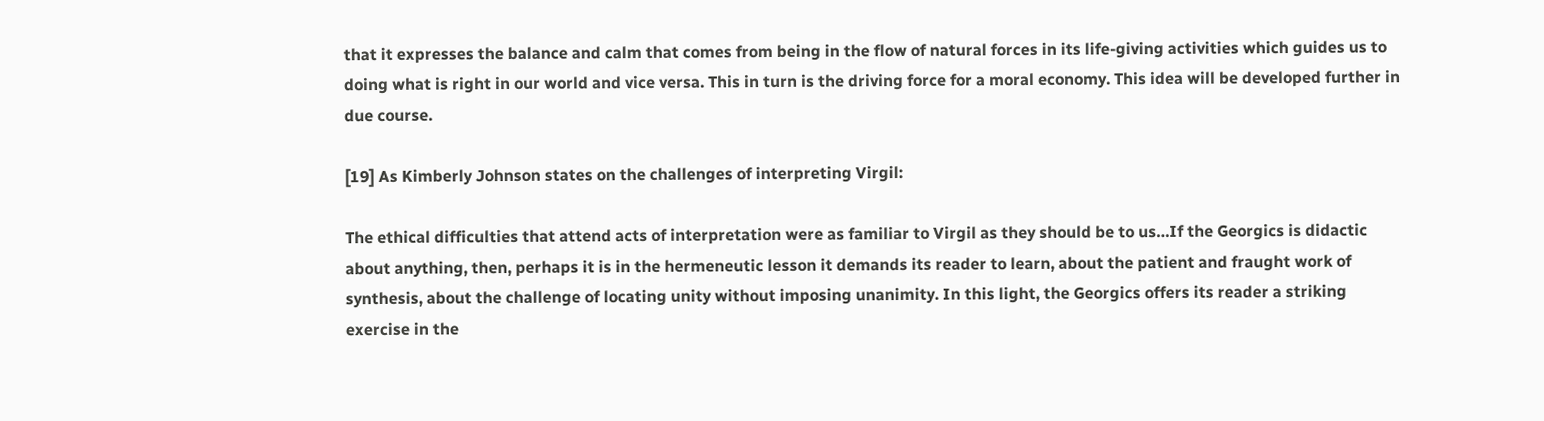that it expresses the balance and calm that comes from being in the flow of natural forces in its life-giving activities which guides us to doing what is right in our world and vice versa. This in turn is the driving force for a moral economy. This idea will be developed further in due course.

[19] As Kimberly Johnson states on the challenges of interpreting Virgil:

The ethical difficulties that attend acts of interpretation were as familiar to Virgil as they should be to us…If the Georgics is didactic about anything, then, perhaps it is in the hermeneutic lesson it demands its reader to learn, about the patient and fraught work of synthesis, about the challenge of locating unity without imposing unanimity. In this light, the Georgics offers its reader a striking exercise in the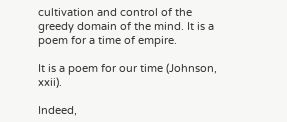cultivation and control of the greedy domain of the mind. It is a poem for a time of empire.

It is a poem for our time (Johnson, xxii).

Indeed,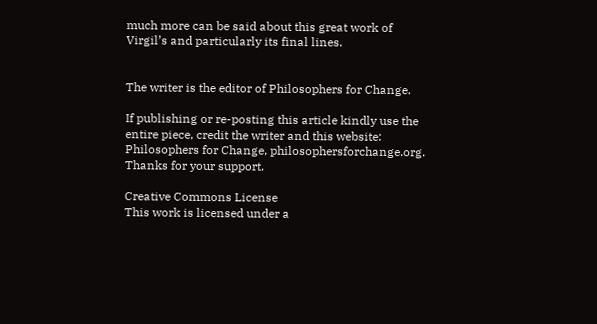much more can be said about this great work of Virgil’s and particularly its final lines.


The writer is the editor of Philosophers for Change.

If publishing or re-posting this article kindly use the entire piece, credit the writer and this website: Philosophers for Change, philosophersforchange.org. Thanks for your support.

Creative Commons License
This work is licensed under a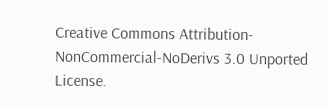Creative Commons Attribution-NonCommercial-NoDerivs 3.0 Unported License.